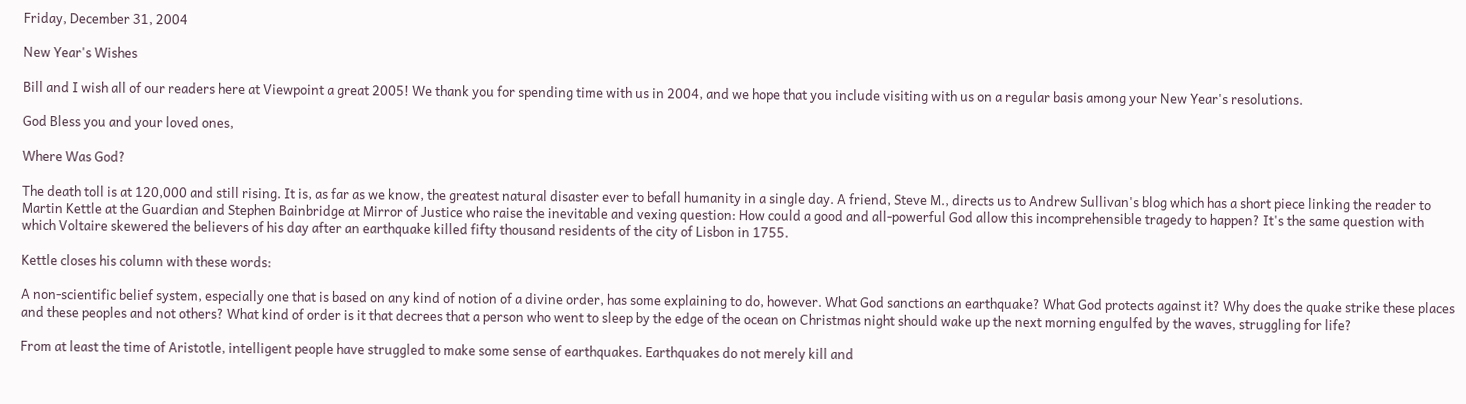Friday, December 31, 2004

New Year's Wishes

Bill and I wish all of our readers here at Viewpoint a great 2005! We thank you for spending time with us in 2004, and we hope that you include visiting with us on a regular basis among your New Year's resolutions.

God Bless you and your loved ones,

Where Was God?

The death toll is at 120,000 and still rising. It is, as far as we know, the greatest natural disaster ever to befall humanity in a single day. A friend, Steve M., directs us to Andrew Sullivan's blog which has a short piece linking the reader to Martin Kettle at the Guardian and Stephen Bainbridge at Mirror of Justice who raise the inevitable and vexing question: How could a good and all-powerful God allow this incomprehensible tragedy to happen? It's the same question with which Voltaire skewered the believers of his day after an earthquake killed fifty thousand residents of the city of Lisbon in 1755.

Kettle closes his column with these words:

A non-scientific belief system, especially one that is based on any kind of notion of a divine order, has some explaining to do, however. What God sanctions an earthquake? What God protects against it? Why does the quake strike these places and these peoples and not others? What kind of order is it that decrees that a person who went to sleep by the edge of the ocean on Christmas night should wake up the next morning engulfed by the waves, struggling for life?

From at least the time of Aristotle, intelligent people have struggled to make some sense of earthquakes. Earthquakes do not merely kill and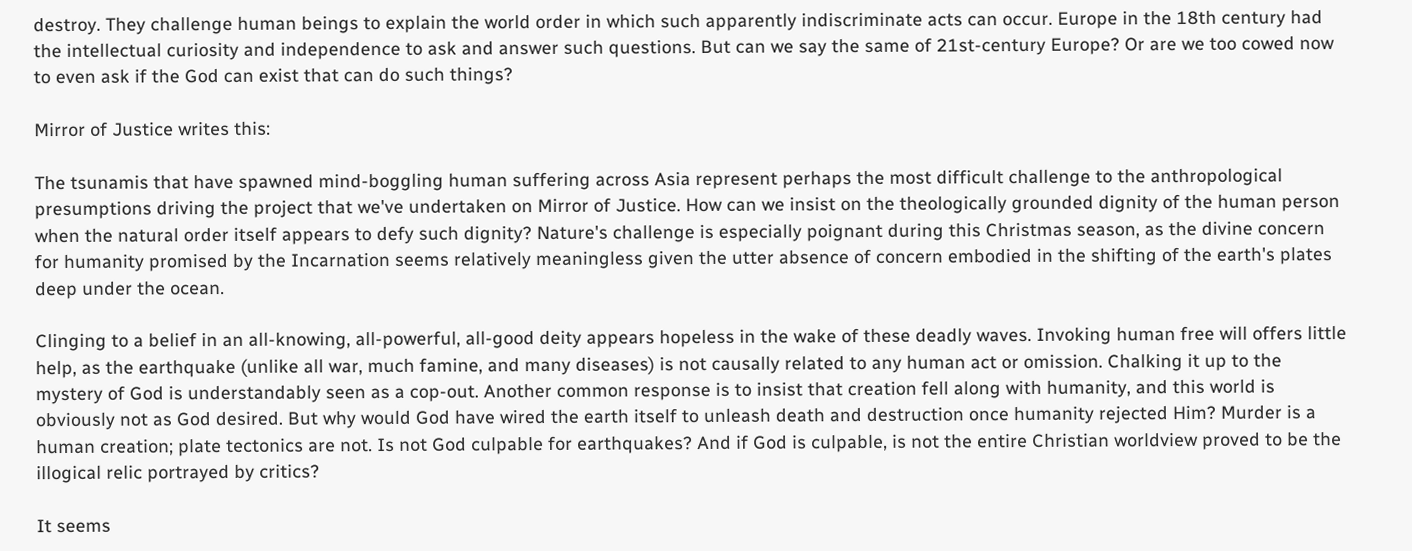destroy. They challenge human beings to explain the world order in which such apparently indiscriminate acts can occur. Europe in the 18th century had the intellectual curiosity and independence to ask and answer such questions. But can we say the same of 21st-century Europe? Or are we too cowed now to even ask if the God can exist that can do such things?

Mirror of Justice writes this:

The tsunamis that have spawned mind-boggling human suffering across Asia represent perhaps the most difficult challenge to the anthropological presumptions driving the project that we've undertaken on Mirror of Justice. How can we insist on the theologically grounded dignity of the human person when the natural order itself appears to defy such dignity? Nature's challenge is especially poignant during this Christmas season, as the divine concern for humanity promised by the Incarnation seems relatively meaningless given the utter absence of concern embodied in the shifting of the earth's plates deep under the ocean.

Clinging to a belief in an all-knowing, all-powerful, all-good deity appears hopeless in the wake of these deadly waves. Invoking human free will offers little help, as the earthquake (unlike all war, much famine, and many diseases) is not causally related to any human act or omission. Chalking it up to the mystery of God is understandably seen as a cop-out. Another common response is to insist that creation fell along with humanity, and this world is obviously not as God desired. But why would God have wired the earth itself to unleash death and destruction once humanity rejected Him? Murder is a human creation; plate tectonics are not. Is not God culpable for earthquakes? And if God is culpable, is not the entire Christian worldview proved to be the illogical relic portrayed by critics?

It seems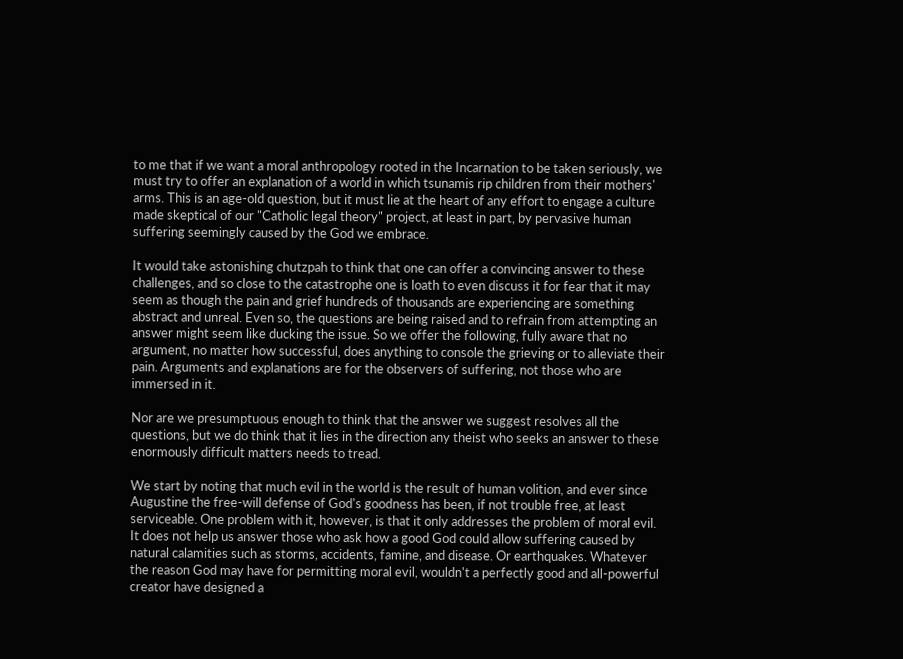to me that if we want a moral anthropology rooted in the Incarnation to be taken seriously, we must try to offer an explanation of a world in which tsunamis rip children from their mothers' arms. This is an age-old question, but it must lie at the heart of any effort to engage a culture made skeptical of our "Catholic legal theory" project, at least in part, by pervasive human suffering seemingly caused by the God we embrace.

It would take astonishing chutzpah to think that one can offer a convincing answer to these challenges, and so close to the catastrophe one is loath to even discuss it for fear that it may seem as though the pain and grief hundreds of thousands are experiencing are something abstract and unreal. Even so, the questions are being raised and to refrain from attempting an answer might seem like ducking the issue. So we offer the following, fully aware that no argument, no matter how successful, does anything to console the grieving or to alleviate their pain. Arguments and explanations are for the observers of suffering, not those who are immersed in it.

Nor are we presumptuous enough to think that the answer we suggest resolves all the questions, but we do think that it lies in the direction any theist who seeks an answer to these enormously difficult matters needs to tread.

We start by noting that much evil in the world is the result of human volition, and ever since Augustine the free-will defense of God's goodness has been, if not trouble free, at least serviceable. One problem with it, however, is that it only addresses the problem of moral evil. It does not help us answer those who ask how a good God could allow suffering caused by natural calamities such as storms, accidents, famine, and disease. Or earthquakes. Whatever the reason God may have for permitting moral evil, wouldn't a perfectly good and all-powerful creator have designed a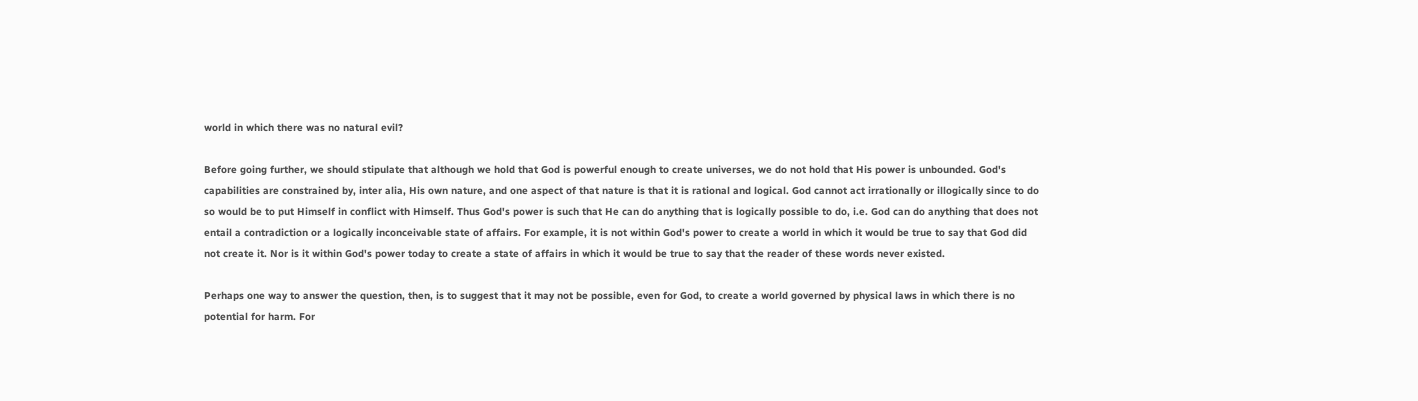world in which there was no natural evil?

Before going further, we should stipulate that although we hold that God is powerful enough to create universes, we do not hold that His power is unbounded. God's capabilities are constrained by, inter alia, His own nature, and one aspect of that nature is that it is rational and logical. God cannot act irrationally or illogically since to do so would be to put Himself in conflict with Himself. Thus God's power is such that He can do anything that is logically possible to do, i.e. God can do anything that does not entail a contradiction or a logically inconceivable state of affairs. For example, it is not within God's power to create a world in which it would be true to say that God did not create it. Nor is it within God's power today to create a state of affairs in which it would be true to say that the reader of these words never existed.

Perhaps one way to answer the question, then, is to suggest that it may not be possible, even for God, to create a world governed by physical laws in which there is no potential for harm. For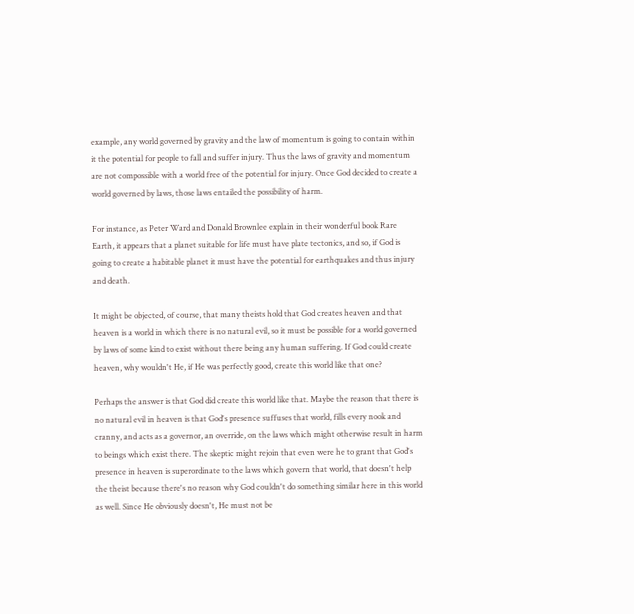example, any world governed by gravity and the law of momentum is going to contain within it the potential for people to fall and suffer injury. Thus the laws of gravity and momentum are not compossible with a world free of the potential for injury. Once God decided to create a world governed by laws, those laws entailed the possibility of harm.

For instance, as Peter Ward and Donald Brownlee explain in their wonderful book Rare Earth, it appears that a planet suitable for life must have plate tectonics, and so, if God is going to create a habitable planet it must have the potential for earthquakes and thus injury and death.

It might be objected, of course, that many theists hold that God creates heaven and that heaven is a world in which there is no natural evil, so it must be possible for a world governed by laws of some kind to exist without there being any human suffering. If God could create heaven, why wouldn't He, if He was perfectly good, create this world like that one?

Perhaps the answer is that God did create this world like that. Maybe the reason that there is no natural evil in heaven is that God's presence suffuses that world, fills every nook and cranny, and acts as a governor, an override, on the laws which might otherwise result in harm to beings which exist there. The skeptic might rejoin that even were he to grant that God's presence in heaven is superordinate to the laws which govern that world, that doesn't help the theist because there's no reason why God couldn't do something similar here in this world as well. Since He obviously doesn't, He must not be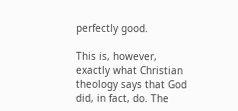perfectly good.

This is, however, exactly what Christian theology says that God did, in fact, do. The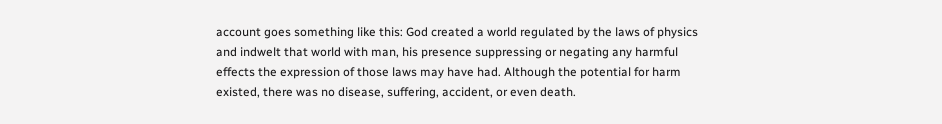account goes something like this: God created a world regulated by the laws of physics and indwelt that world with man, his presence suppressing or negating any harmful effects the expression of those laws may have had. Although the potential for harm existed, there was no disease, suffering, accident, or even death.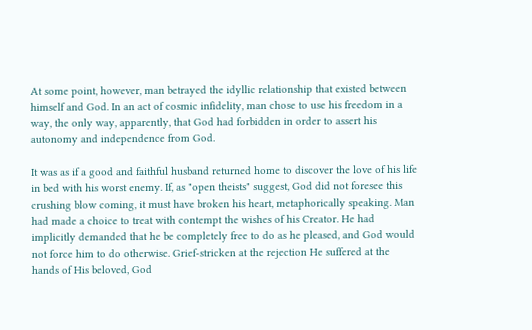At some point, however, man betrayed the idyllic relationship that existed between himself and God. In an act of cosmic infidelity, man chose to use his freedom in a way, the only way, apparently, that God had forbidden in order to assert his autonomy and independence from God.

It was as if a good and faithful husband returned home to discover the love of his life in bed with his worst enemy. If, as "open theists" suggest, God did not foresee this crushing blow coming, it must have broken his heart, metaphorically speaking. Man had made a choice to treat with contempt the wishes of his Creator. He had implicitly demanded that he be completely free to do as he pleased, and God would not force him to do otherwise. Grief-stricken at the rejection He suffered at the hands of His beloved, God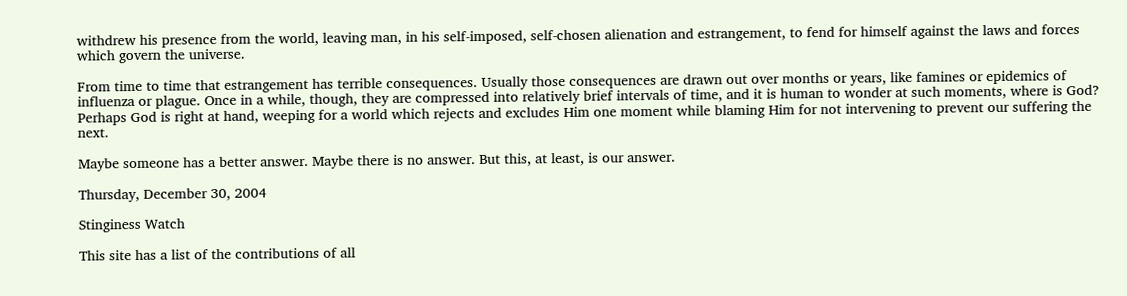withdrew his presence from the world, leaving man, in his self-imposed, self-chosen alienation and estrangement, to fend for himself against the laws and forces which govern the universe.

From time to time that estrangement has terrible consequences. Usually those consequences are drawn out over months or years, like famines or epidemics of influenza or plague. Once in a while, though, they are compressed into relatively brief intervals of time, and it is human to wonder at such moments, where is God? Perhaps God is right at hand, weeping for a world which rejects and excludes Him one moment while blaming Him for not intervening to prevent our suffering the next.

Maybe someone has a better answer. Maybe there is no answer. But this, at least, is our answer.

Thursday, December 30, 2004

Stinginess Watch

This site has a list of the contributions of all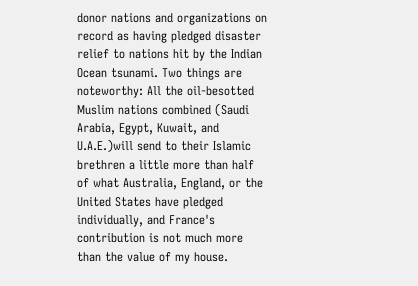donor nations and organizations on record as having pledged disaster relief to nations hit by the Indian Ocean tsunami. Two things are noteworthy: All the oil-besotted Muslim nations combined (Saudi Arabia, Egypt, Kuwait, and U.A.E.)will send to their Islamic brethren a little more than half of what Australia, England, or the United States have pledged individually, and France's contribution is not much more than the value of my house.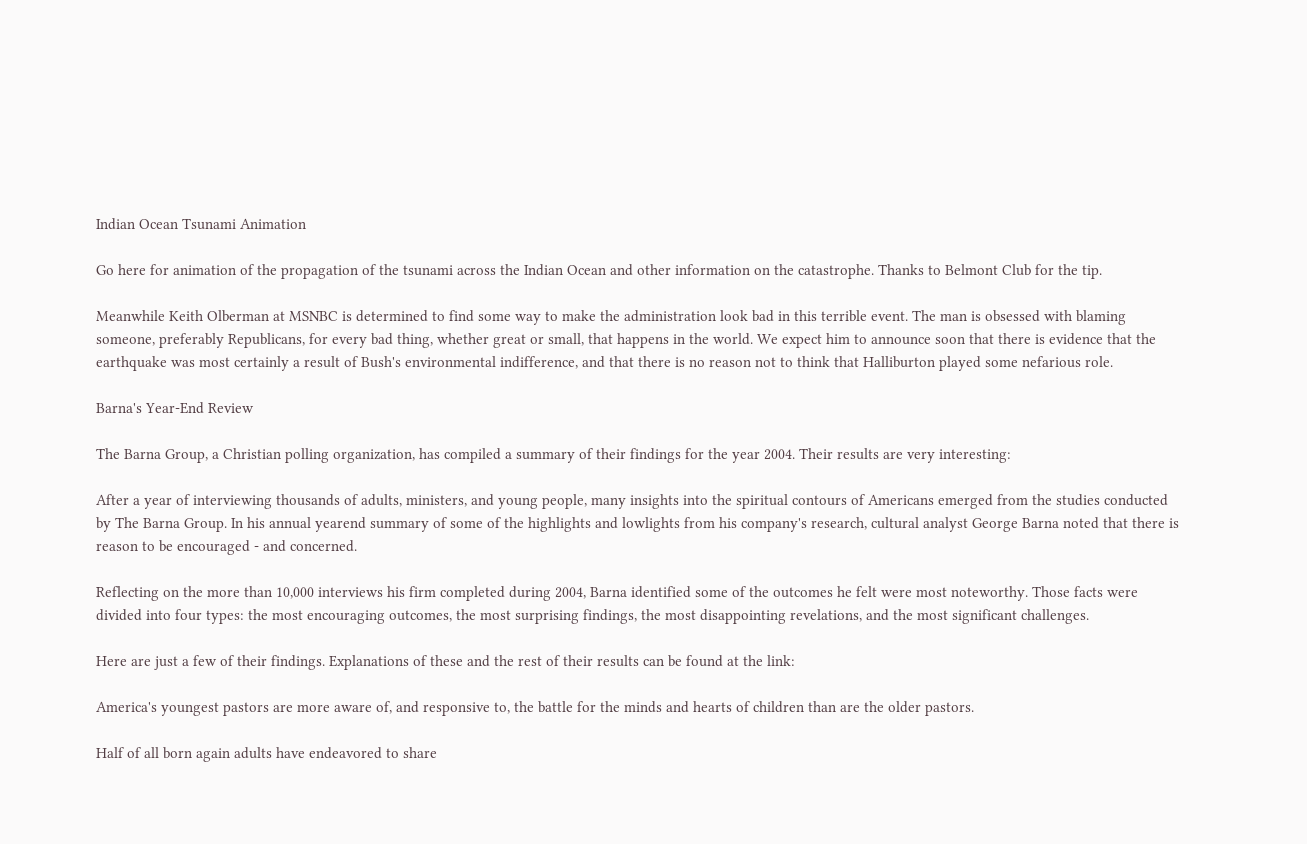Indian Ocean Tsunami Animation

Go here for animation of the propagation of the tsunami across the Indian Ocean and other information on the catastrophe. Thanks to Belmont Club for the tip.

Meanwhile Keith Olberman at MSNBC is determined to find some way to make the administration look bad in this terrible event. The man is obsessed with blaming someone, preferably Republicans, for every bad thing, whether great or small, that happens in the world. We expect him to announce soon that there is evidence that the earthquake was most certainly a result of Bush's environmental indifference, and that there is no reason not to think that Halliburton played some nefarious role.

Barna's Year-End Review

The Barna Group, a Christian polling organization, has compiled a summary of their findings for the year 2004. Their results are very interesting:

After a year of interviewing thousands of adults, ministers, and young people, many insights into the spiritual contours of Americans emerged from the studies conducted by The Barna Group. In his annual yearend summary of some of the highlights and lowlights from his company's research, cultural analyst George Barna noted that there is reason to be encouraged - and concerned.

Reflecting on the more than 10,000 interviews his firm completed during 2004, Barna identified some of the outcomes he felt were most noteworthy. Those facts were divided into four types: the most encouraging outcomes, the most surprising findings, the most disappointing revelations, and the most significant challenges.

Here are just a few of their findings. Explanations of these and the rest of their results can be found at the link:

America's youngest pastors are more aware of, and responsive to, the battle for the minds and hearts of children than are the older pastors.

Half of all born again adults have endeavored to share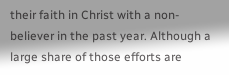their faith in Christ with a non-believer in the past year. Although a large share of those efforts are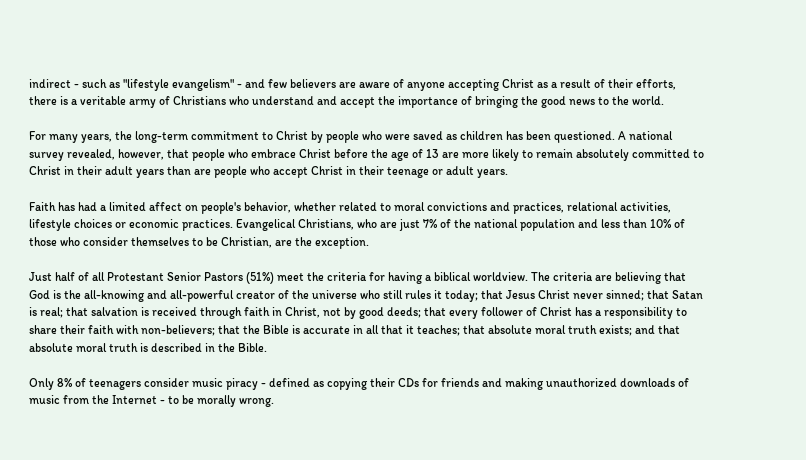indirect - such as "lifestyle evangelism" - and few believers are aware of anyone accepting Christ as a result of their efforts, there is a veritable army of Christians who understand and accept the importance of bringing the good news to the world.

For many years, the long-term commitment to Christ by people who were saved as children has been questioned. A national survey revealed, however, that people who embrace Christ before the age of 13 are more likely to remain absolutely committed to Christ in their adult years than are people who accept Christ in their teenage or adult years.

Faith has had a limited affect on people's behavior, whether related to moral convictions and practices, relational activities, lifestyle choices or economic practices. Evangelical Christians, who are just 7% of the national population and less than 10% of those who consider themselves to be Christian, are the exception.

Just half of all Protestant Senior Pastors (51%) meet the criteria for having a biblical worldview. The criteria are believing that God is the all-knowing and all-powerful creator of the universe who still rules it today; that Jesus Christ never sinned; that Satan is real; that salvation is received through faith in Christ, not by good deeds; that every follower of Christ has a responsibility to share their faith with non-believers; that the Bible is accurate in all that it teaches; that absolute moral truth exists; and that absolute moral truth is described in the Bible.

Only 8% of teenagers consider music piracy - defined as copying their CDs for friends and making unauthorized downloads of music from the Internet - to be morally wrong.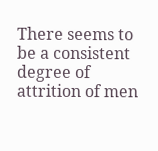There seems to be a consistent degree of attrition of men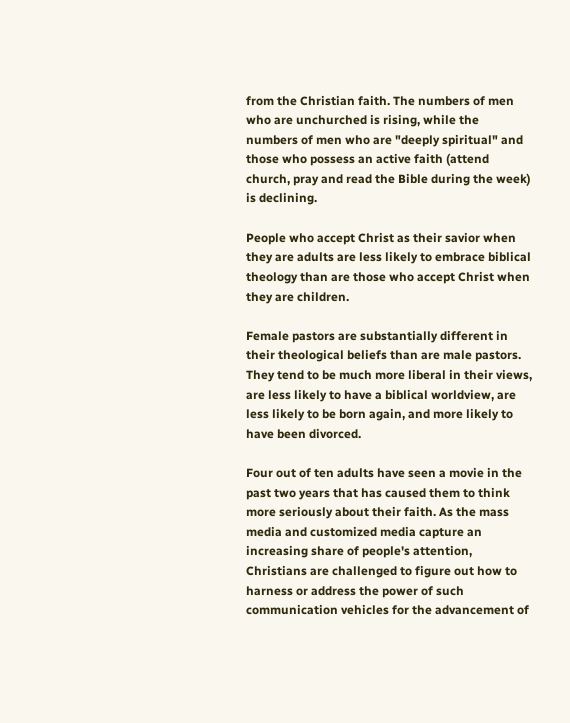from the Christian faith. The numbers of men who are unchurched is rising, while the numbers of men who are "deeply spiritual" and those who possess an active faith (attend church, pray and read the Bible during the week) is declining.

People who accept Christ as their savior when they are adults are less likely to embrace biblical theology than are those who accept Christ when they are children.

Female pastors are substantially different in their theological beliefs than are male pastors. They tend to be much more liberal in their views, are less likely to have a biblical worldview, are less likely to be born again, and more likely to have been divorced.

Four out of ten adults have seen a movie in the past two years that has caused them to think more seriously about their faith. As the mass media and customized media capture an increasing share of people's attention, Christians are challenged to figure out how to harness or address the power of such communication vehicles for the advancement of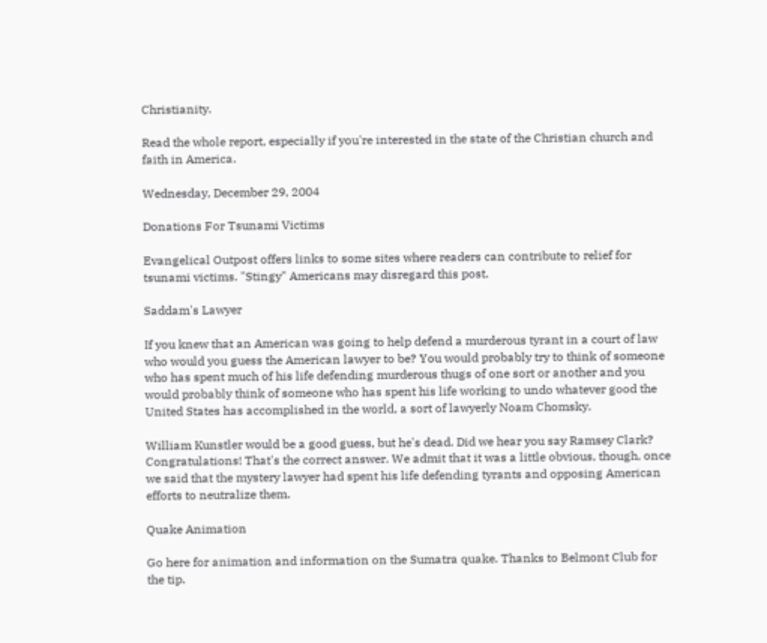Christianity.

Read the whole report, especially if you're interested in the state of the Christian church and faith in America.

Wednesday, December 29, 2004

Donations For Tsunami Victims

Evangelical Outpost offers links to some sites where readers can contribute to relief for tsunami victims. "Stingy" Americans may disregard this post.

Saddam's Lawyer

If you knew that an American was going to help defend a murderous tyrant in a court of law who would you guess the American lawyer to be? You would probably try to think of someone who has spent much of his life defending murderous thugs of one sort or another and you would probably think of someone who has spent his life working to undo whatever good the United States has accomplished in the world, a sort of lawyerly Noam Chomsky.

William Kunstler would be a good guess, but he's dead. Did we hear you say Ramsey Clark? Congratulations! That's the correct answer. We admit that it was a little obvious, though, once we said that the mystery lawyer had spent his life defending tyrants and opposing American efforts to neutralize them.

Quake Animation

Go here for animation and information on the Sumatra quake. Thanks to Belmont Club for the tip.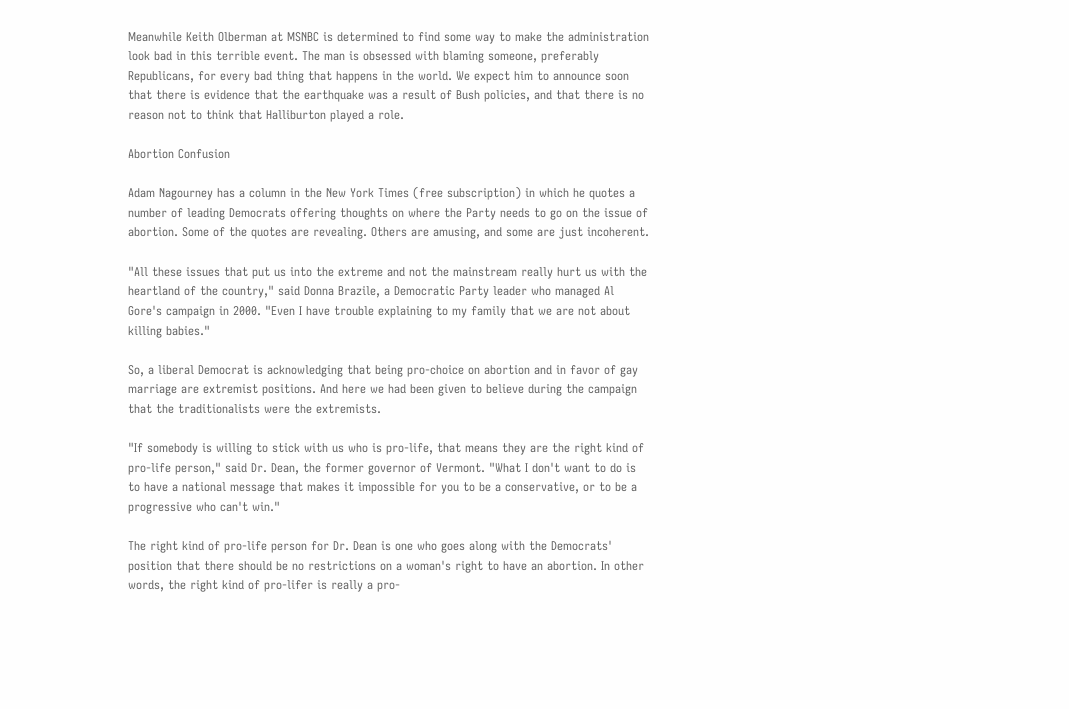Meanwhile Keith Olberman at MSNBC is determined to find some way to make the administration look bad in this terrible event. The man is obsessed with blaming someone, preferably Republicans, for every bad thing that happens in the world. We expect him to announce soon that there is evidence that the earthquake was a result of Bush policies, and that there is no reason not to think that Halliburton played a role.

Abortion Confusion

Adam Nagourney has a column in the New York Times (free subscription) in which he quotes a number of leading Democrats offering thoughts on where the Party needs to go on the issue of abortion. Some of the quotes are revealing. Others are amusing, and some are just incoherent.

"All these issues that put us into the extreme and not the mainstream really hurt us with the heartland of the country," said Donna Brazile, a Democratic Party leader who managed Al Gore's campaign in 2000. "Even I have trouble explaining to my family that we are not about killing babies."

So, a liberal Democrat is acknowledging that being pro-choice on abortion and in favor of gay marriage are extremist positions. And here we had been given to believe during the campaign that the traditionalists were the extremists.

"If somebody is willing to stick with us who is pro-life, that means they are the right kind of pro-life person," said Dr. Dean, the former governor of Vermont. "What I don't want to do is to have a national message that makes it impossible for you to be a conservative, or to be a progressive who can't win."

The right kind of pro-life person for Dr. Dean is one who goes along with the Democrats' position that there should be no restrictions on a woman's right to have an abortion. In other words, the right kind of pro-lifer is really a pro-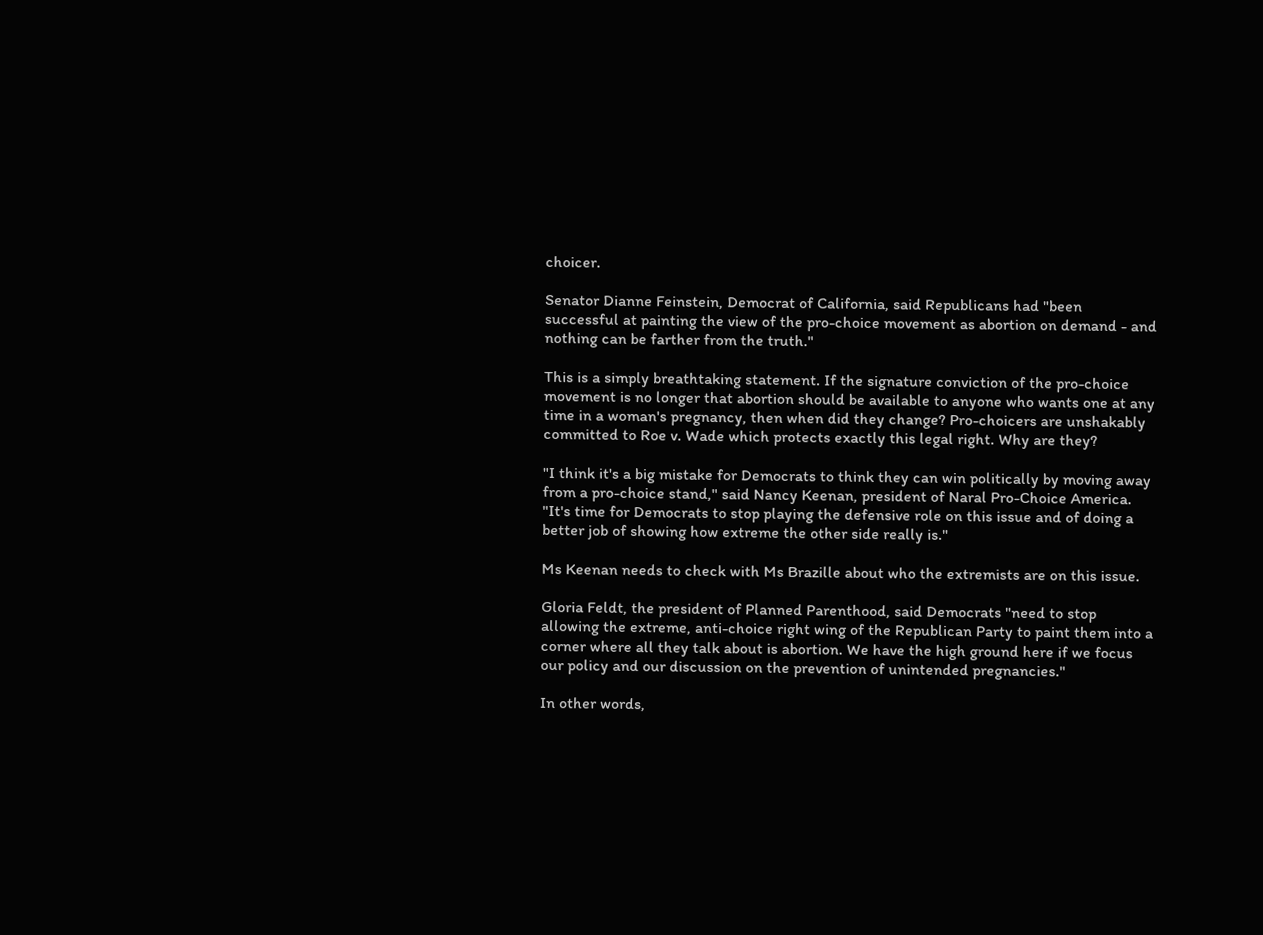choicer.

Senator Dianne Feinstein, Democrat of California, said Republicans had "been successful at painting the view of the pro-choice movement as abortion on demand - and nothing can be farther from the truth."

This is a simply breathtaking statement. If the signature conviction of the pro-choice movement is no longer that abortion should be available to anyone who wants one at any time in a woman's pregnancy, then when did they change? Pro-choicers are unshakably committed to Roe v. Wade which protects exactly this legal right. Why are they?

"I think it's a big mistake for Democrats to think they can win politically by moving away from a pro-choice stand," said Nancy Keenan, president of Naral Pro-Choice America. "It's time for Democrats to stop playing the defensive role on this issue and of doing a better job of showing how extreme the other side really is."

Ms Keenan needs to check with Ms Brazille about who the extremists are on this issue.

Gloria Feldt, the president of Planned Parenthood, said Democrats "need to stop allowing the extreme, anti-choice right wing of the Republican Party to paint them into a corner where all they talk about is abortion. We have the high ground here if we focus our policy and our discussion on the prevention of unintended pregnancies."

In other words,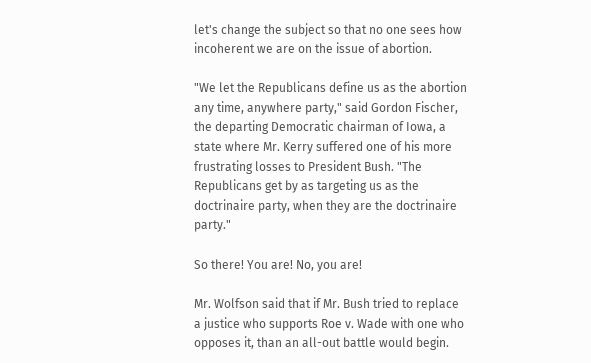let's change the subject so that no one sees how incoherent we are on the issue of abortion.

"We let the Republicans define us as the abortion any time, anywhere party," said Gordon Fischer, the departing Democratic chairman of Iowa, a state where Mr. Kerry suffered one of his more frustrating losses to President Bush. "The Republicans get by as targeting us as the doctrinaire party, when they are the doctrinaire party."

So there! You are! No, you are!

Mr. Wolfson said that if Mr. Bush tried to replace a justice who supports Roe v. Wade with one who opposes it, than an all-out battle would begin.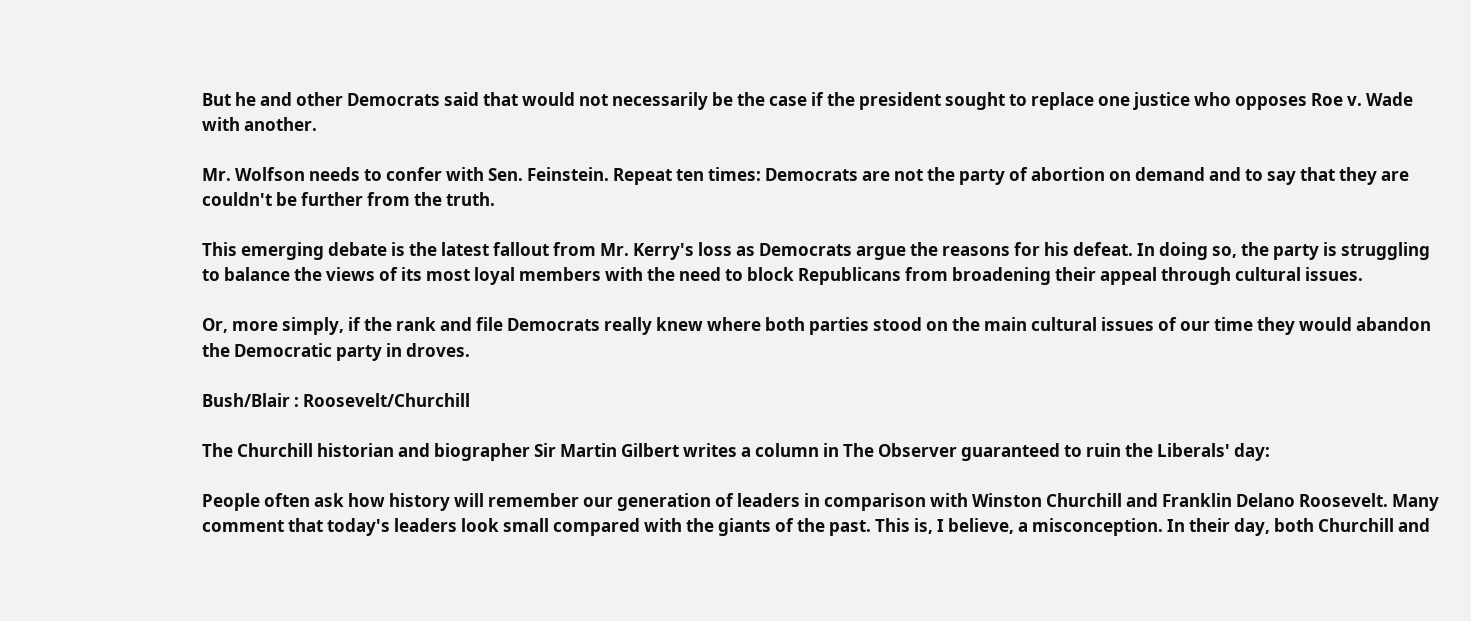But he and other Democrats said that would not necessarily be the case if the president sought to replace one justice who opposes Roe v. Wade with another.

Mr. Wolfson needs to confer with Sen. Feinstein. Repeat ten times: Democrats are not the party of abortion on demand and to say that they are couldn't be further from the truth.

This emerging debate is the latest fallout from Mr. Kerry's loss as Democrats argue the reasons for his defeat. In doing so, the party is struggling to balance the views of its most loyal members with the need to block Republicans from broadening their appeal through cultural issues.

Or, more simply, if the rank and file Democrats really knew where both parties stood on the main cultural issues of our time they would abandon the Democratic party in droves.

Bush/Blair : Roosevelt/Churchill

The Churchill historian and biographer Sir Martin Gilbert writes a column in The Observer guaranteed to ruin the Liberals' day:

People often ask how history will remember our generation of leaders in comparison with Winston Churchill and Franklin Delano Roosevelt. Many comment that today's leaders look small compared with the giants of the past. This is, I believe, a misconception. In their day, both Churchill and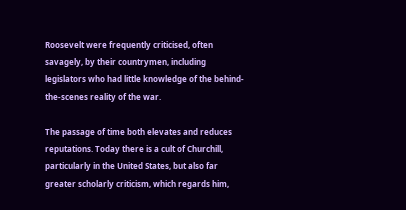Roosevelt were frequently criticised, often savagely, by their countrymen, including legislators who had little knowledge of the behind-the-scenes reality of the war.

The passage of time both elevates and reduces reputations. Today there is a cult of Churchill, particularly in the United States, but also far greater scholarly criticism, which regards him,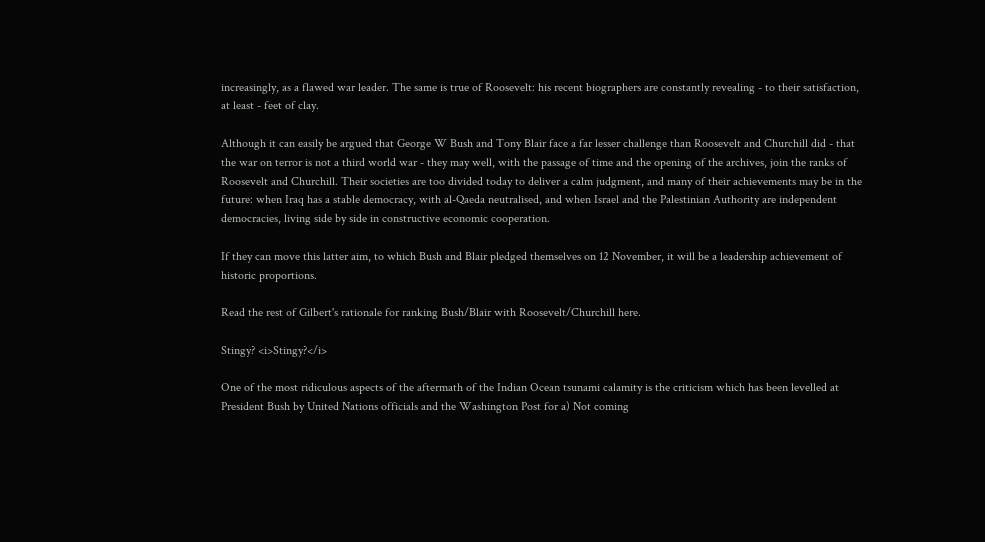increasingly, as a flawed war leader. The same is true of Roosevelt: his recent biographers are constantly revealing - to their satisfaction, at least - feet of clay.

Although it can easily be argued that George W Bush and Tony Blair face a far lesser challenge than Roosevelt and Churchill did - that the war on terror is not a third world war - they may well, with the passage of time and the opening of the archives, join the ranks of Roosevelt and Churchill. Their societies are too divided today to deliver a calm judgment, and many of their achievements may be in the future: when Iraq has a stable democracy, with al-Qaeda neutralised, and when Israel and the Palestinian Authority are independent democracies, living side by side in constructive economic cooperation.

If they can move this latter aim, to which Bush and Blair pledged themselves on 12 November, it will be a leadership achievement of historic proportions.

Read the rest of Gilbert's rationale for ranking Bush/Blair with Roosevelt/Churchill here.

Stingy? <i>Stingy?</i>

One of the most ridiculous aspects of the aftermath of the Indian Ocean tsunami calamity is the criticism which has been levelled at President Bush by United Nations officials and the Washington Post for a) Not coming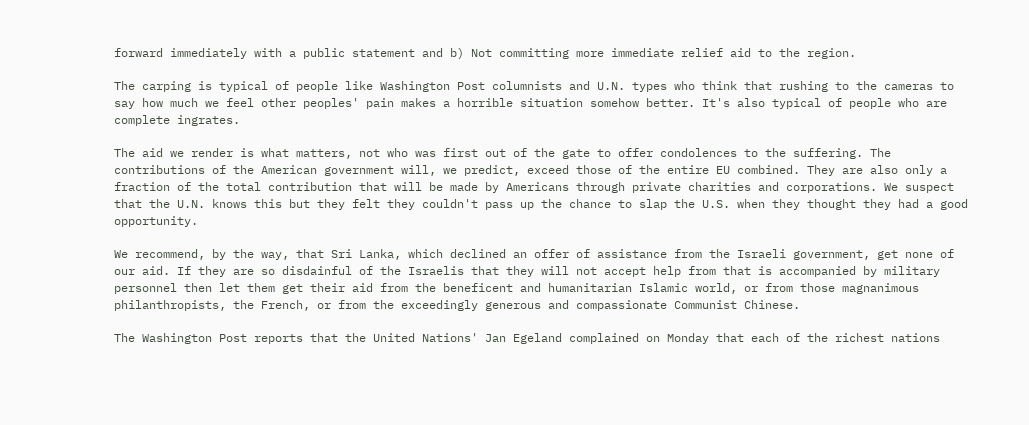forward immediately with a public statement and b) Not committing more immediate relief aid to the region.

The carping is typical of people like Washington Post columnists and U.N. types who think that rushing to the cameras to say how much we feel other peoples' pain makes a horrible situation somehow better. It's also typical of people who are complete ingrates.

The aid we render is what matters, not who was first out of the gate to offer condolences to the suffering. The contributions of the American government will, we predict, exceed those of the entire EU combined. They are also only a fraction of the total contribution that will be made by Americans through private charities and corporations. We suspect that the U.N. knows this but they felt they couldn't pass up the chance to slap the U.S. when they thought they had a good opportunity.

We recommend, by the way, that Sri Lanka, which declined an offer of assistance from the Israeli government, get none of our aid. If they are so disdainful of the Israelis that they will not accept help from that is accompanied by military personnel then let them get their aid from the beneficent and humanitarian Islamic world, or from those magnanimous philanthropists, the French, or from the exceedingly generous and compassionate Communist Chinese.

The Washington Post reports that the United Nations' Jan Egeland complained on Monday that each of the richest nations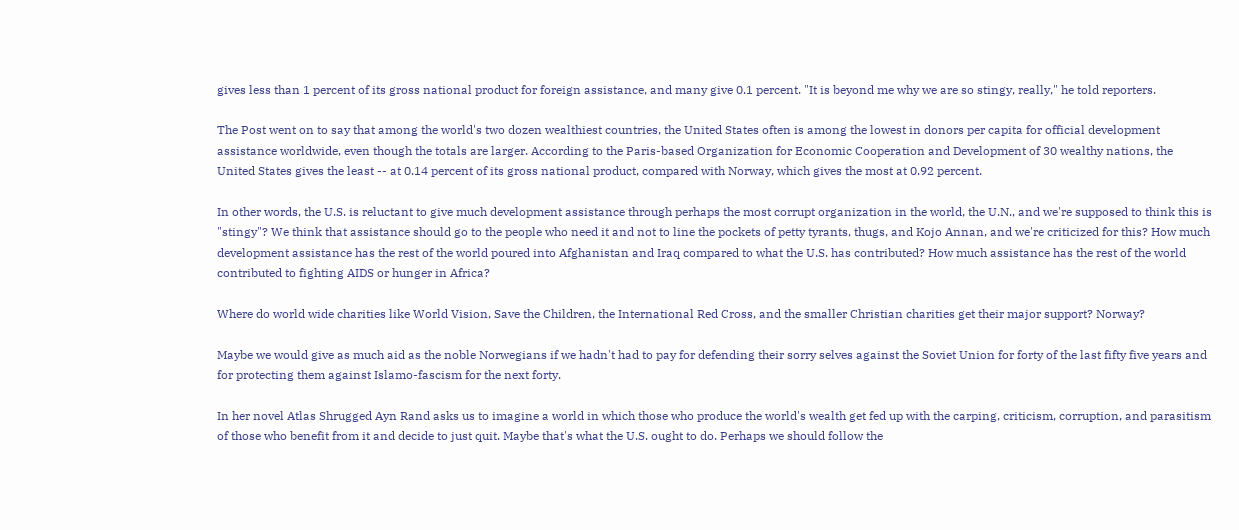gives less than 1 percent of its gross national product for foreign assistance, and many give 0.1 percent. "It is beyond me why we are so stingy, really," he told reporters.

The Post went on to say that among the world's two dozen wealthiest countries, the United States often is among the lowest in donors per capita for official development assistance worldwide, even though the totals are larger. According to the Paris-based Organization for Economic Cooperation and Development of 30 wealthy nations, the United States gives the least -- at 0.14 percent of its gross national product, compared with Norway, which gives the most at 0.92 percent.

In other words, the U.S. is reluctant to give much development assistance through perhaps the most corrupt organization in the world, the U.N., and we're supposed to think this is "stingy"? We think that assistance should go to the people who need it and not to line the pockets of petty tyrants, thugs, and Kojo Annan, and we're criticized for this? How much development assistance has the rest of the world poured into Afghanistan and Iraq compared to what the U.S. has contributed? How much assistance has the rest of the world contributed to fighting AIDS or hunger in Africa?

Where do world wide charities like World Vision, Save the Children, the International Red Cross, and the smaller Christian charities get their major support? Norway?

Maybe we would give as much aid as the noble Norwegians if we hadn't had to pay for defending their sorry selves against the Soviet Union for forty of the last fifty five years and for protecting them against Islamo-fascism for the next forty.

In her novel Atlas Shrugged Ayn Rand asks us to imagine a world in which those who produce the world's wealth get fed up with the carping, criticism, corruption, and parasitism of those who benefit from it and decide to just quit. Maybe that's what the U.S. ought to do. Perhaps we should follow the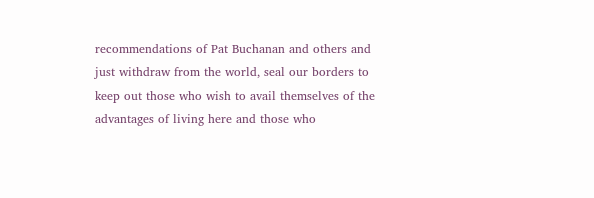recommendations of Pat Buchanan and others and just withdraw from the world, seal our borders to keep out those who wish to avail themselves of the advantages of living here and those who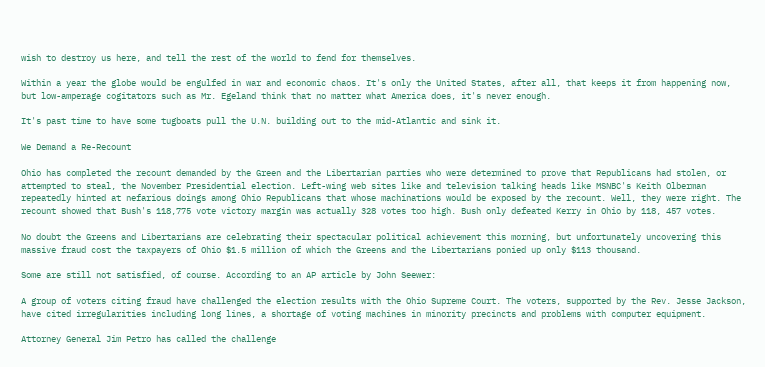wish to destroy us here, and tell the rest of the world to fend for themselves.

Within a year the globe would be engulfed in war and economic chaos. It's only the United States, after all, that keeps it from happening now, but low-amperage cogitators such as Mr. Egeland think that no matter what America does, it's never enough.

It's past time to have some tugboats pull the U.N. building out to the mid-Atlantic and sink it.

We Demand a Re-Recount

Ohio has completed the recount demanded by the Green and the Libertarian parties who were determined to prove that Republicans had stolen, or attempted to steal, the November Presidential election. Left-wing web sites like and television talking heads like MSNBC's Keith Olberman repeatedly hinted at nefarious doings among Ohio Republicans that whose machinations would be exposed by the recount. Well, they were right. The recount showed that Bush's 118,775 vote victory margin was actually 328 votes too high. Bush only defeated Kerry in Ohio by 118, 457 votes.

No doubt the Greens and Libertarians are celebrating their spectacular political achievement this morning, but unfortunately uncovering this massive fraud cost the taxpayers of Ohio $1.5 million of which the Greens and the Libertarians ponied up only $113 thousand.

Some are still not satisfied, of course. According to an AP article by John Seewer:

A group of voters citing fraud have challenged the election results with the Ohio Supreme Court. The voters, supported by the Rev. Jesse Jackson, have cited irregularities including long lines, a shortage of voting machines in minority precincts and problems with computer equipment.

Attorney General Jim Petro has called the challenge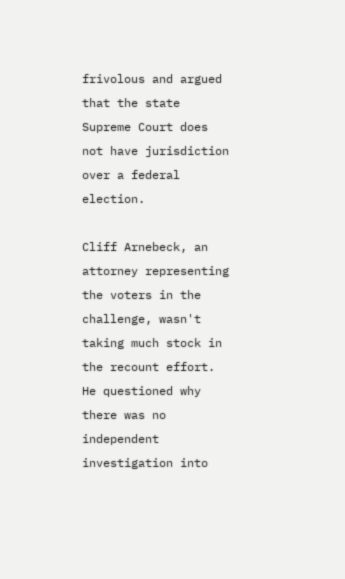frivolous and argued that the state Supreme Court does not have jurisdiction over a federal election.

Cliff Arnebeck, an attorney representing the voters in the challenge, wasn't taking much stock in the recount effort. He questioned why there was no independent investigation into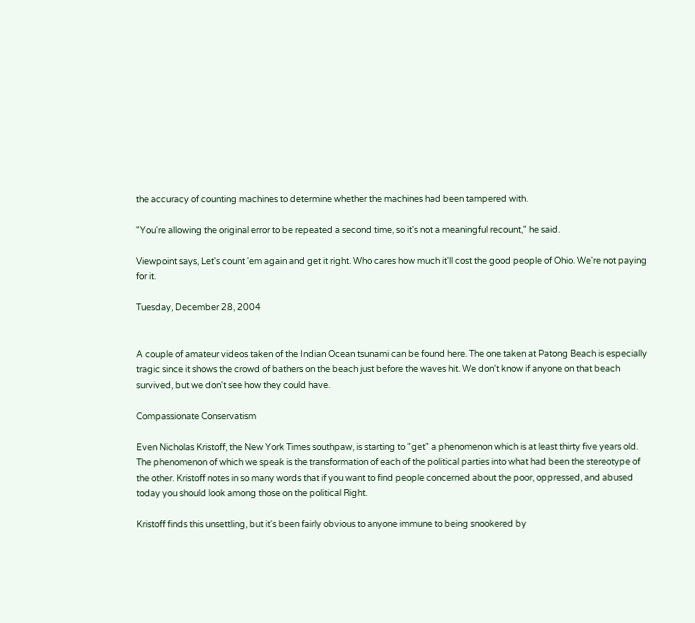the accuracy of counting machines to determine whether the machines had been tampered with.

"You're allowing the original error to be repeated a second time, so it's not a meaningful recount," he said.

Viewpoint says, Let's count 'em again and get it right. Who cares how much it'll cost the good people of Ohio. We're not paying for it.

Tuesday, December 28, 2004


A couple of amateur videos taken of the Indian Ocean tsunami can be found here. The one taken at Patong Beach is especially tragic since it shows the crowd of bathers on the beach just before the waves hit. We don't know if anyone on that beach survived, but we don't see how they could have.

Compassionate Conservatism

Even Nicholas Kristoff, the New York Times southpaw, is starting to "get" a phenomenon which is at least thirty five years old. The phenomenon of which we speak is the transformation of each of the political parties into what had been the stereotype of the other. Kristoff notes in so many words that if you want to find people concerned about the poor, oppressed, and abused today you should look among those on the political Right.

Kristoff finds this unsettling, but it's been fairly obvious to anyone immune to being snookered by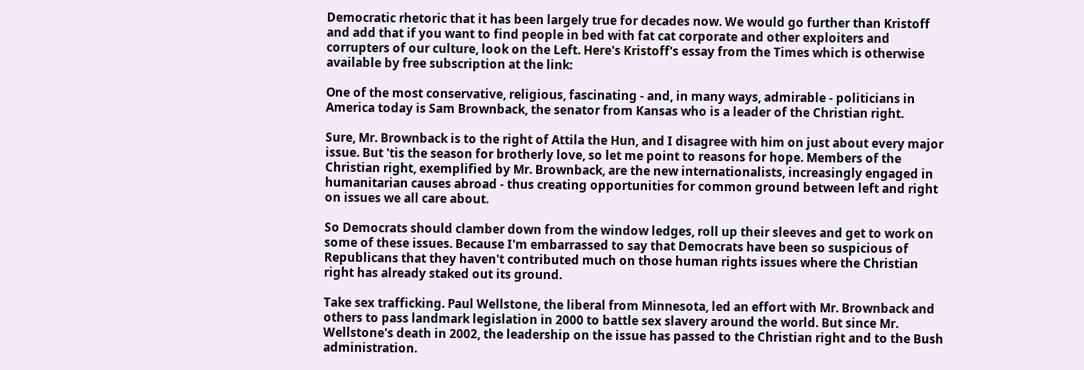Democratic rhetoric that it has been largely true for decades now. We would go further than Kristoff and add that if you want to find people in bed with fat cat corporate and other exploiters and corrupters of our culture, look on the Left. Here's Kristoff's essay from the Times which is otherwise available by free subscription at the link:

One of the most conservative, religious, fascinating - and, in many ways, admirable - politicians in America today is Sam Brownback, the senator from Kansas who is a leader of the Christian right.

Sure, Mr. Brownback is to the right of Attila the Hun, and I disagree with him on just about every major issue. But 'tis the season for brotherly love, so let me point to reasons for hope. Members of the Christian right, exemplified by Mr. Brownback, are the new internationalists, increasingly engaged in humanitarian causes abroad - thus creating opportunities for common ground between left and right on issues we all care about.

So Democrats should clamber down from the window ledges, roll up their sleeves and get to work on some of these issues. Because I'm embarrassed to say that Democrats have been so suspicious of Republicans that they haven't contributed much on those human rights issues where the Christian right has already staked out its ground.

Take sex trafficking. Paul Wellstone, the liberal from Minnesota, led an effort with Mr. Brownback and others to pass landmark legislation in 2000 to battle sex slavery around the world. But since Mr. Wellstone's death in 2002, the leadership on the issue has passed to the Christian right and to the Bush administration.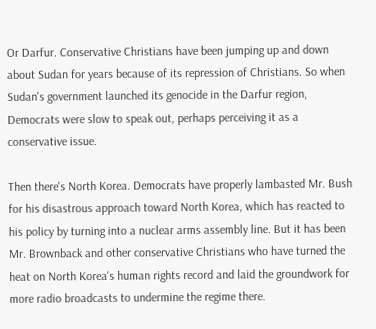Or Darfur. Conservative Christians have been jumping up and down about Sudan for years because of its repression of Christians. So when Sudan's government launched its genocide in the Darfur region, Democrats were slow to speak out, perhaps perceiving it as a conservative issue.

Then there's North Korea. Democrats have properly lambasted Mr. Bush for his disastrous approach toward North Korea, which has reacted to his policy by turning into a nuclear arms assembly line. But it has been Mr. Brownback and other conservative Christians who have turned the heat on North Korea's human rights record and laid the groundwork for more radio broadcasts to undermine the regime there.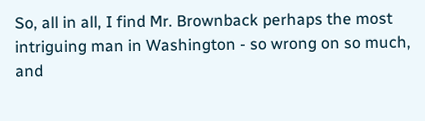So, all in all, I find Mr. Brownback perhaps the most intriguing man in Washington - so wrong on so much, and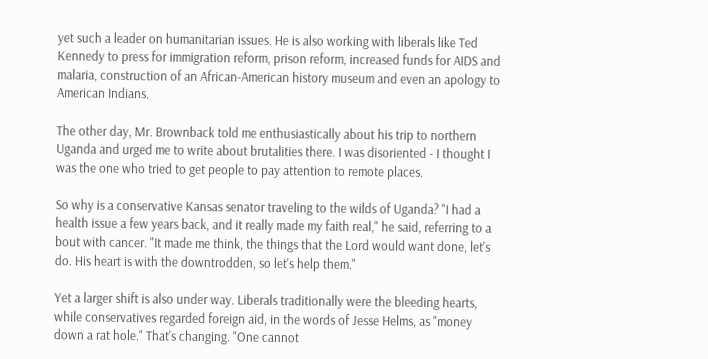yet such a leader on humanitarian issues. He is also working with liberals like Ted Kennedy to press for immigration reform, prison reform, increased funds for AIDS and malaria, construction of an African-American history museum and even an apology to American Indians.

The other day, Mr. Brownback told me enthusiastically about his trip to northern Uganda and urged me to write about brutalities there. I was disoriented - I thought I was the one who tried to get people to pay attention to remote places.

So why is a conservative Kansas senator traveling to the wilds of Uganda? "I had a health issue a few years back, and it really made my faith real," he said, referring to a bout with cancer. "It made me think, the things that the Lord would want done, let's do. His heart is with the downtrodden, so let's help them."

Yet a larger shift is also under way. Liberals traditionally were the bleeding hearts, while conservatives regarded foreign aid, in the words of Jesse Helms, as "money down a rat hole." That's changing. "One cannot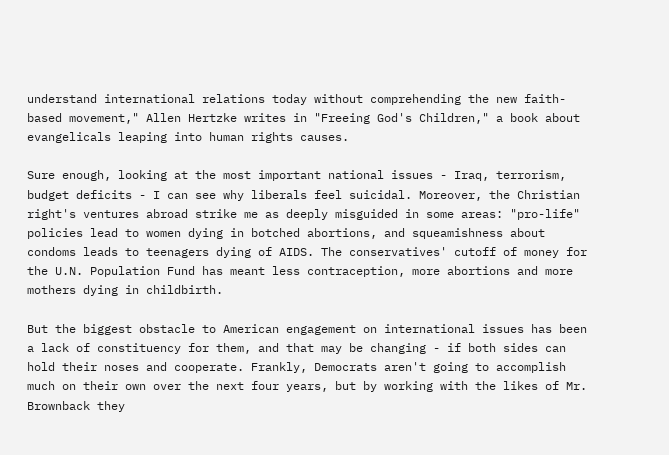understand international relations today without comprehending the new faith-based movement," Allen Hertzke writes in "Freeing God's Children," a book about evangelicals leaping into human rights causes.

Sure enough, looking at the most important national issues - Iraq, terrorism, budget deficits - I can see why liberals feel suicidal. Moreover, the Christian right's ventures abroad strike me as deeply misguided in some areas: "pro-life" policies lead to women dying in botched abortions, and squeamishness about condoms leads to teenagers dying of AIDS. The conservatives' cutoff of money for the U.N. Population Fund has meant less contraception, more abortions and more mothers dying in childbirth.

But the biggest obstacle to American engagement on international issues has been a lack of constituency for them, and that may be changing - if both sides can hold their noses and cooperate. Frankly, Democrats aren't going to accomplish much on their own over the next four years, but by working with the likes of Mr. Brownback they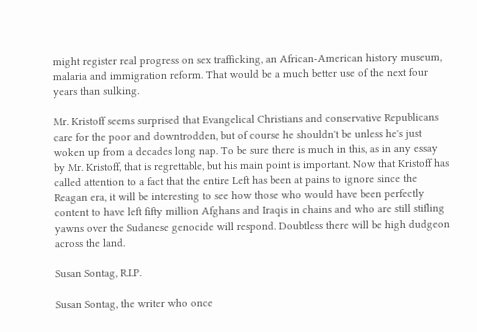might register real progress on sex trafficking, an African-American history museum, malaria and immigration reform. That would be a much better use of the next four years than sulking.

Mr. Kristoff seems surprised that Evangelical Christians and conservative Republicans care for the poor and downtrodden, but of course he shouldn't be unless he's just woken up from a decades long nap. To be sure there is much in this, as in any essay by Mr. Kristoff, that is regrettable, but his main point is important. Now that Kristoff has called attention to a fact that the entire Left has been at pains to ignore since the Reagan era, it will be interesting to see how those who would have been perfectly content to have left fifty million Afghans and Iraqis in chains and who are still stifling yawns over the Sudanese genocide will respond. Doubtless there will be high dudgeon across the land.

Susan Sontag, R.I.P.

Susan Sontag, the writer who once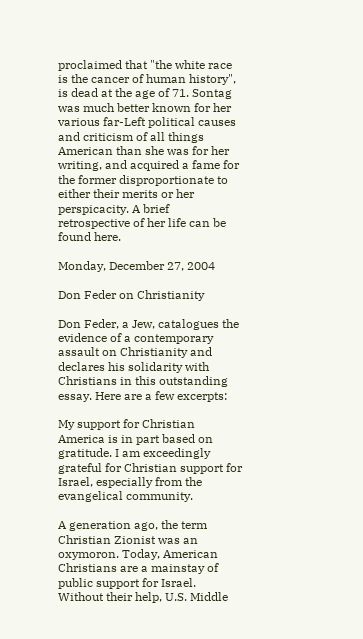proclaimed that "the white race is the cancer of human history", is dead at the age of 71. Sontag was much better known for her various far-Left political causes and criticism of all things American than she was for her writing, and acquired a fame for the former disproportionate to either their merits or her perspicacity. A brief retrospective of her life can be found here.

Monday, December 27, 2004

Don Feder on Christianity

Don Feder, a Jew, catalogues the evidence of a contemporary assault on Christianity and declares his solidarity with Christians in this outstanding essay. Here are a few excerpts:

My support for Christian America is in part based on gratitude. I am exceedingly grateful for Christian support for Israel, especially from the evangelical community.

A generation ago, the term Christian Zionist was an oxymoron. Today, American Christians are a mainstay of public support for Israel. Without their help, U.S. Middle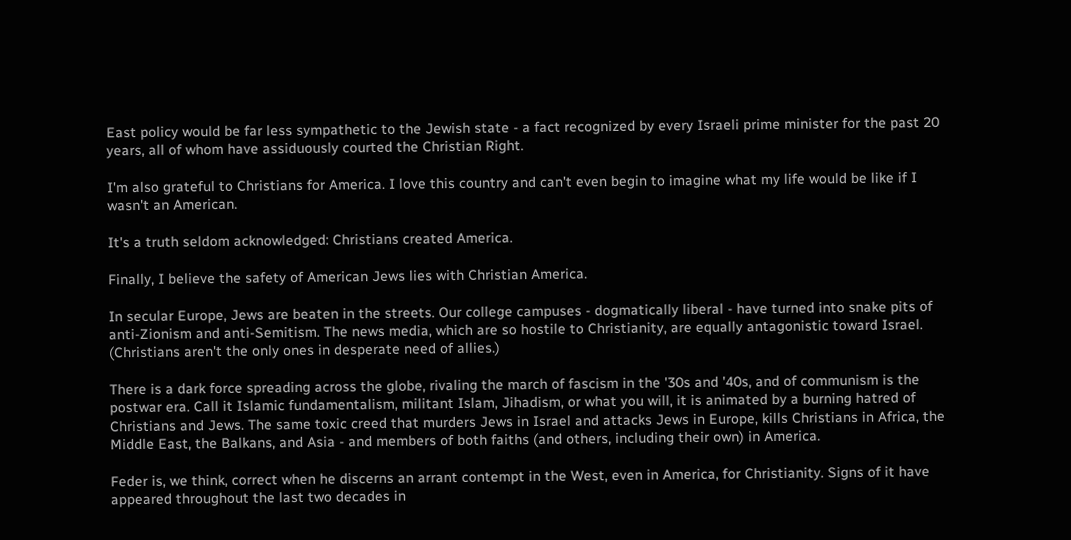East policy would be far less sympathetic to the Jewish state - a fact recognized by every Israeli prime minister for the past 20 years, all of whom have assiduously courted the Christian Right.

I'm also grateful to Christians for America. I love this country and can't even begin to imagine what my life would be like if I wasn't an American.

It's a truth seldom acknowledged: Christians created America.

Finally, I believe the safety of American Jews lies with Christian America.

In secular Europe, Jews are beaten in the streets. Our college campuses - dogmatically liberal - have turned into snake pits of anti-Zionism and anti-Semitism. The news media, which are so hostile to Christianity, are equally antagonistic toward Israel. (Christians aren't the only ones in desperate need of allies.)

There is a dark force spreading across the globe, rivaling the march of fascism in the '30s and '40s, and of communism is the postwar era. Call it Islamic fundamentalism, militant Islam, Jihadism, or what you will, it is animated by a burning hatred of Christians and Jews. The same toxic creed that murders Jews in Israel and attacks Jews in Europe, kills Christians in Africa, the Middle East, the Balkans, and Asia - and members of both faiths (and others, including their own) in America.

Feder is, we think, correct when he discerns an arrant contempt in the West, even in America, for Christianity. Signs of it have appeared throughout the last two decades in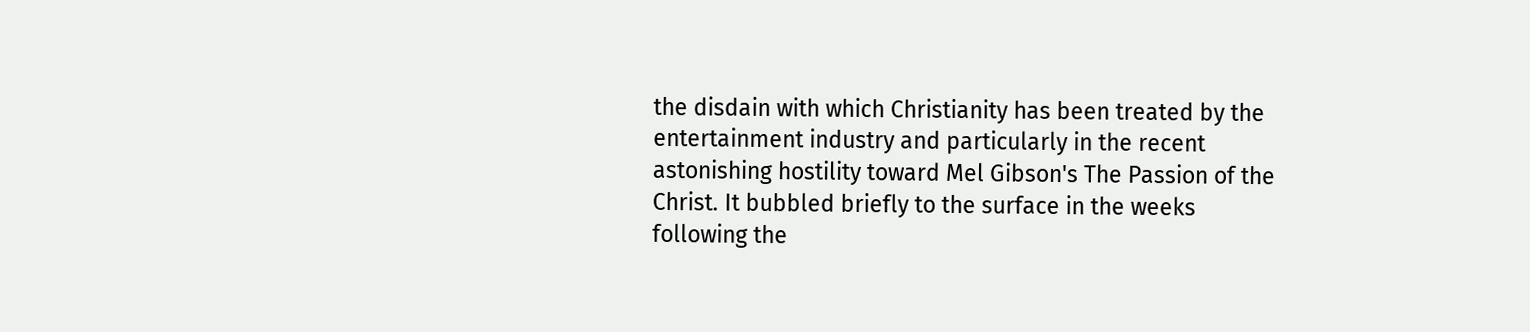the disdain with which Christianity has been treated by the entertainment industry and particularly in the recent astonishing hostility toward Mel Gibson's The Passion of the Christ. It bubbled briefly to the surface in the weeks following the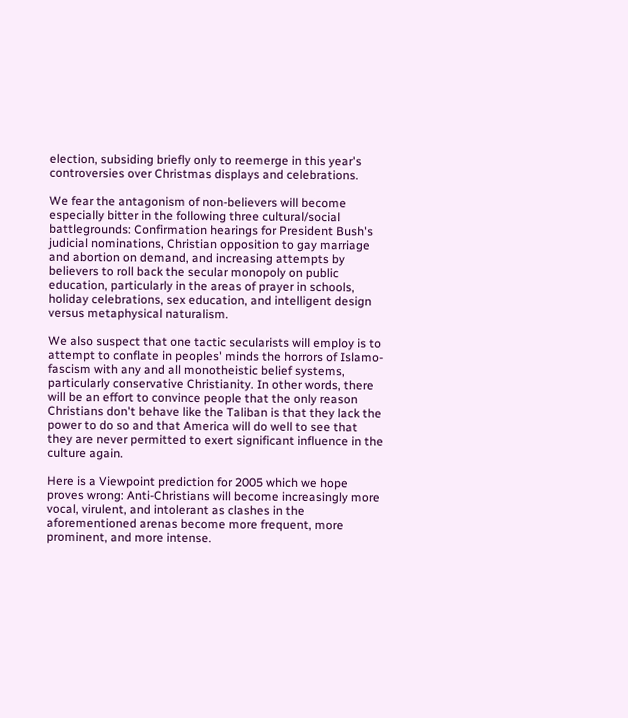election, subsiding briefly only to reemerge in this year's controversies over Christmas displays and celebrations.

We fear the antagonism of non-believers will become especially bitter in the following three cultural/social battlegrounds: Confirmation hearings for President Bush's judicial nominations, Christian opposition to gay marriage and abortion on demand, and increasing attempts by believers to roll back the secular monopoly on public education, particularly in the areas of prayer in schools, holiday celebrations, sex education, and intelligent design versus metaphysical naturalism.

We also suspect that one tactic secularists will employ is to attempt to conflate in peoples' minds the horrors of Islamo-fascism with any and all monotheistic belief systems, particularly conservative Christianity. In other words, there will be an effort to convince people that the only reason Christians don't behave like the Taliban is that they lack the power to do so and that America will do well to see that they are never permitted to exert significant influence in the culture again.

Here is a Viewpoint prediction for 2005 which we hope proves wrong: Anti-Christians will become increasingly more vocal, virulent, and intolerant as clashes in the aforementioned arenas become more frequent, more prominent, and more intense.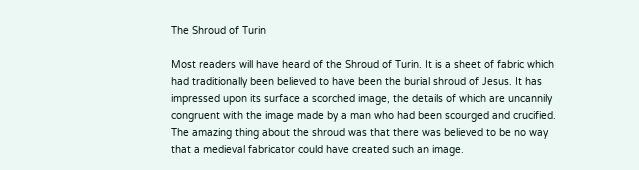The Shroud of Turin

Most readers will have heard of the Shroud of Turin. It is a sheet of fabric which had traditionally been believed to have been the burial shroud of Jesus. It has impressed upon its surface a scorched image, the details of which are uncannily congruent with the image made by a man who had been scourged and crucified. The amazing thing about the shroud was that there was believed to be no way that a medieval fabricator could have created such an image.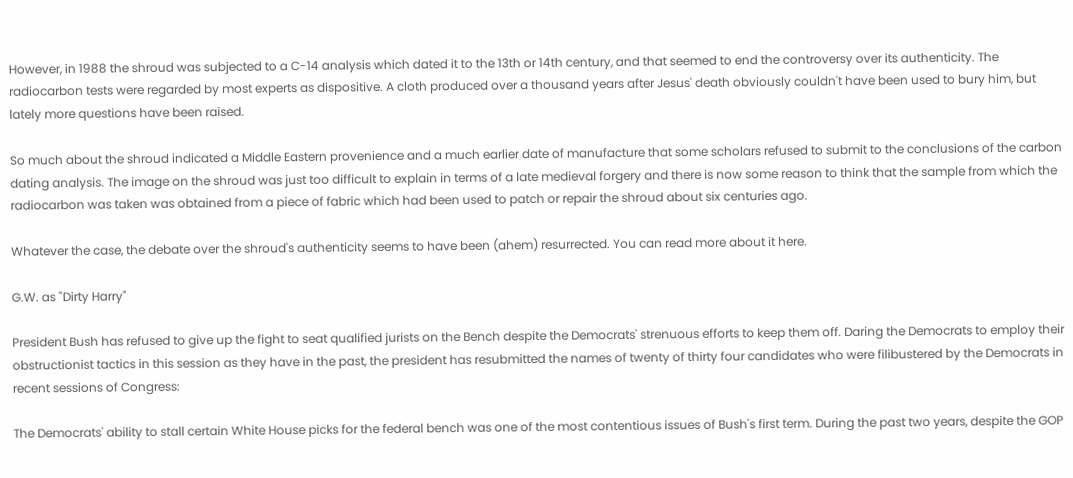However, in 1988 the shroud was subjected to a C-14 analysis which dated it to the 13th or 14th century, and that seemed to end the controversy over its authenticity. The radiocarbon tests were regarded by most experts as dispositive. A cloth produced over a thousand years after Jesus' death obviously couldn't have been used to bury him, but lately more questions have been raised.

So much about the shroud indicated a Middle Eastern provenience and a much earlier date of manufacture that some scholars refused to submit to the conclusions of the carbon dating analysis. The image on the shroud was just too difficult to explain in terms of a late medieval forgery and there is now some reason to think that the sample from which the radiocarbon was taken was obtained from a piece of fabric which had been used to patch or repair the shroud about six centuries ago.

Whatever the case, the debate over the shroud's authenticity seems to have been (ahem) resurrected. You can read more about it here.

G.W. as "Dirty Harry"

President Bush has refused to give up the fight to seat qualified jurists on the Bench despite the Democrats' strenuous efforts to keep them off. Daring the Democrats to employ their obstructionist tactics in this session as they have in the past, the president has resubmitted the names of twenty of thirty four candidates who were filibustered by the Democrats in recent sessions of Congress:

The Democrats' ability to stall certain White House picks for the federal bench was one of the most contentious issues of Bush's first term. During the past two years, despite the GOP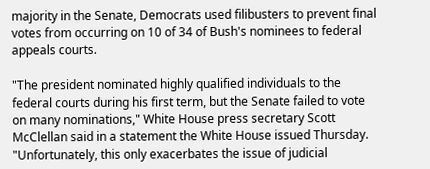majority in the Senate, Democrats used filibusters to prevent final votes from occurring on 10 of 34 of Bush's nominees to federal appeals courts.

"The president nominated highly qualified individuals to the federal courts during his first term, but the Senate failed to vote on many nominations," White House press secretary Scott McClellan said in a statement the White House issued Thursday. "Unfortunately, this only exacerbates the issue of judicial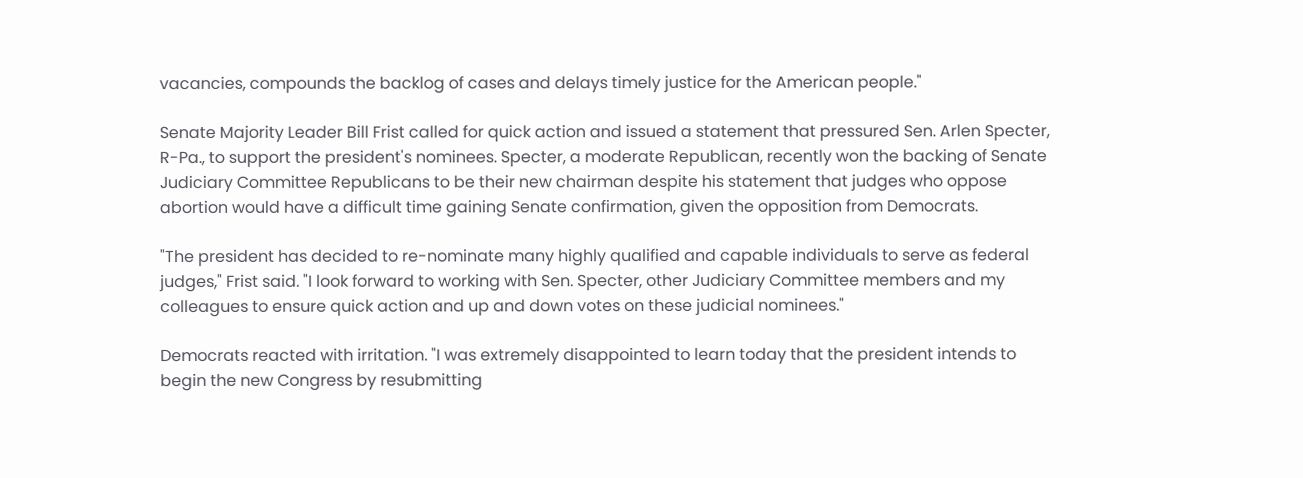vacancies, compounds the backlog of cases and delays timely justice for the American people."

Senate Majority Leader Bill Frist called for quick action and issued a statement that pressured Sen. Arlen Specter, R-Pa., to support the president's nominees. Specter, a moderate Republican, recently won the backing of Senate Judiciary Committee Republicans to be their new chairman despite his statement that judges who oppose abortion would have a difficult time gaining Senate confirmation, given the opposition from Democrats.

"The president has decided to re-nominate many highly qualified and capable individuals to serve as federal judges," Frist said. "I look forward to working with Sen. Specter, other Judiciary Committee members and my colleagues to ensure quick action and up and down votes on these judicial nominees."

Democrats reacted with irritation. "I was extremely disappointed to learn today that the president intends to begin the new Congress by resubmitting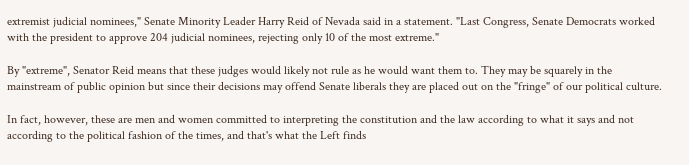extremist judicial nominees," Senate Minority Leader Harry Reid of Nevada said in a statement. "Last Congress, Senate Democrats worked with the president to approve 204 judicial nominees, rejecting only 10 of the most extreme."

By "extreme", Senator Reid means that these judges would likely not rule as he would want them to. They may be squarely in the mainstream of public opinion but since their decisions may offend Senate liberals they are placed out on the "fringe" of our political culture.

In fact, however, these are men and women committed to interpreting the constitution and the law according to what it says and not according to the political fashion of the times, and that's what the Left finds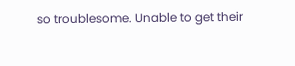so troublesome. Unable to get their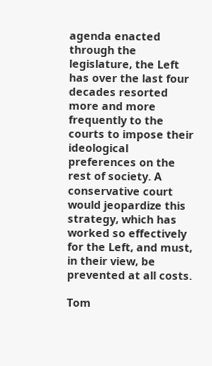agenda enacted through the legislature, the Left has over the last four decades resorted more and more frequently to the courts to impose their ideological preferences on the rest of society. A conservative court would jeopardize this strategy, which has worked so effectively for the Left, and must, in their view, be prevented at all costs.

Tom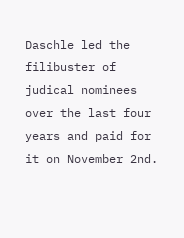Daschle led the filibuster of judical nominees over the last four years and paid for it on November 2nd.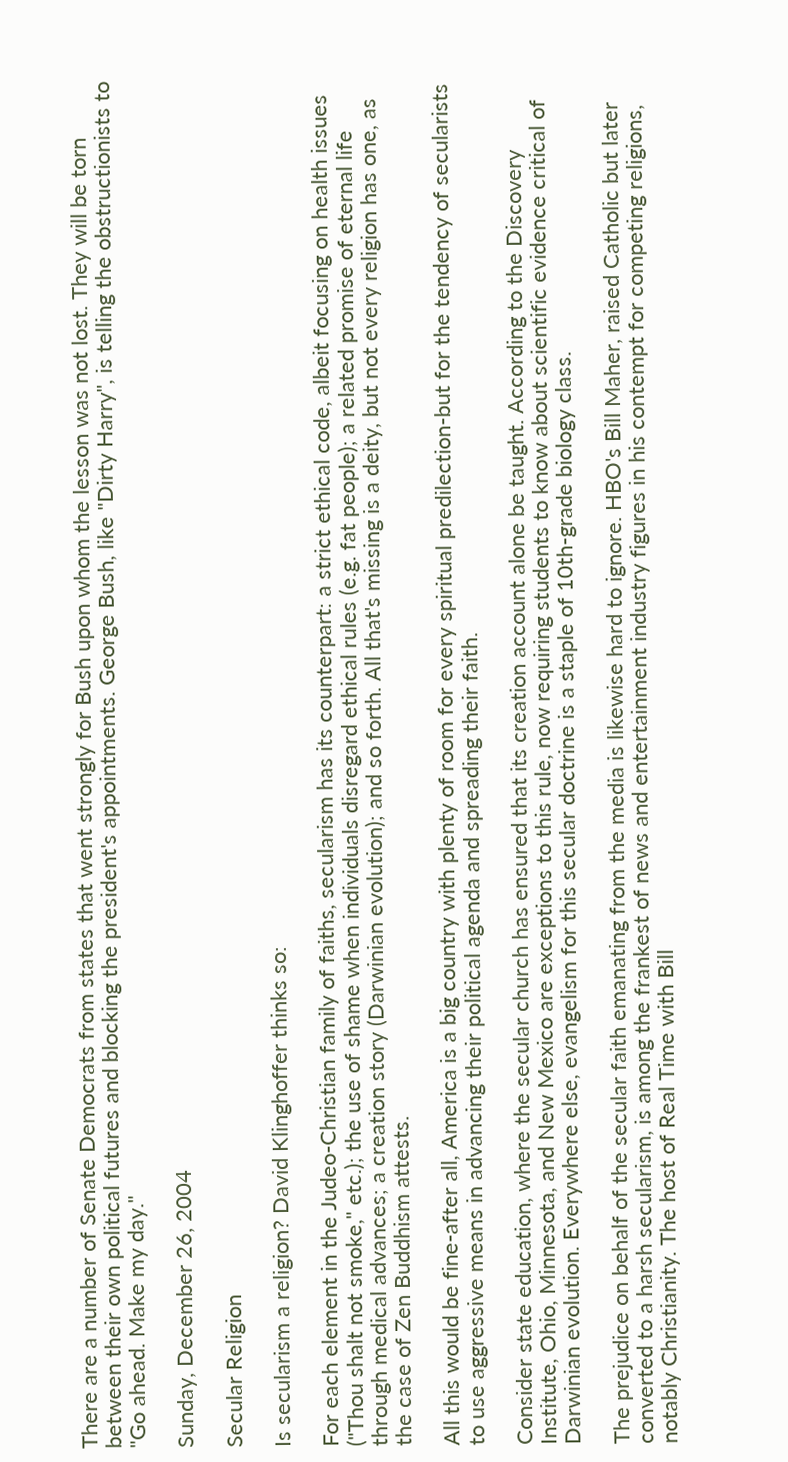There are a number of Senate Democrats from states that went strongly for Bush upon whom the lesson was not lost. They will be torn between their own political futures and blocking the president's appointments. George Bush, like "Dirty Harry", is telling the obstructionists to "Go ahead. Make my day."

Sunday, December 26, 2004

Secular Religion

Is secularism a religion? David Klinghoffer thinks so:

For each element in the Judeo-Christian family of faiths, secularism has its counterpart: a strict ethical code, albeit focusing on health issues ("Thou shalt not smoke," etc.); the use of shame when individuals disregard ethical rules (e.g. fat people); a related promise of eternal life through medical advances; a creation story (Darwinian evolution); and so forth. All that's missing is a deity, but not every religion has one, as the case of Zen Buddhism attests.

All this would be fine-after all, America is a big country with plenty of room for every spiritual predilection-but for the tendency of secularists to use aggressive means in advancing their political agenda and spreading their faith.

Consider state education, where the secular church has ensured that its creation account alone be taught. According to the Discovery Institute, Ohio, Minnesota, and New Mexico are exceptions to this rule, now requiring students to know about scientific evidence critical of Darwinian evolution. Everywhere else, evangelism for this secular doctrine is a staple of 10th-grade biology class.

The prejudice on behalf of the secular faith emanating from the media is likewise hard to ignore. HBO's Bill Maher, raised Catholic but later converted to a harsh secularism, is among the frankest of news and entertainment industry figures in his contempt for competing religions, notably Christianity. The host of Real Time with Bill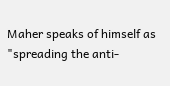Maher speaks of himself as "spreading the anti-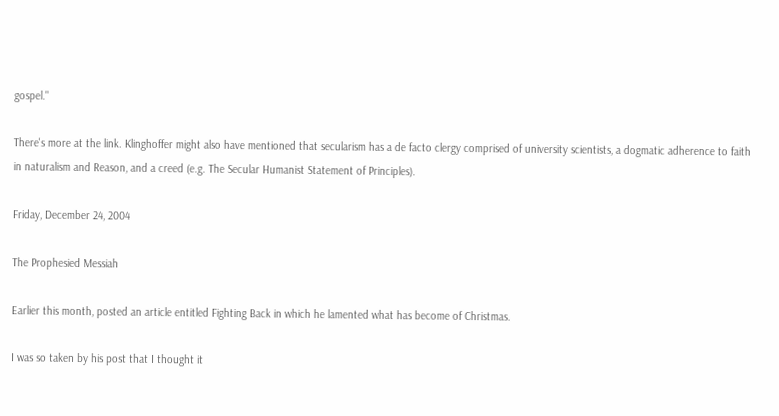gospel."

There's more at the link. Klinghoffer might also have mentioned that secularism has a de facto clergy comprised of university scientists, a dogmatic adherence to faith in naturalism and Reason, and a creed (e.g. The Secular Humanist Statement of Principles).

Friday, December 24, 2004

The Prophesied Messiah

Earlier this month, posted an article entitled Fighting Back in which he lamented what has become of Christmas.

I was so taken by his post that I thought it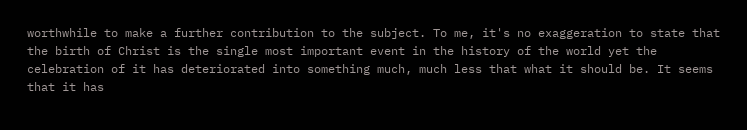worthwhile to make a further contribution to the subject. To me, it's no exaggeration to state that the birth of Christ is the single most important event in the history of the world yet the celebration of it has deteriorated into something much, much less that what it should be. It seems that it has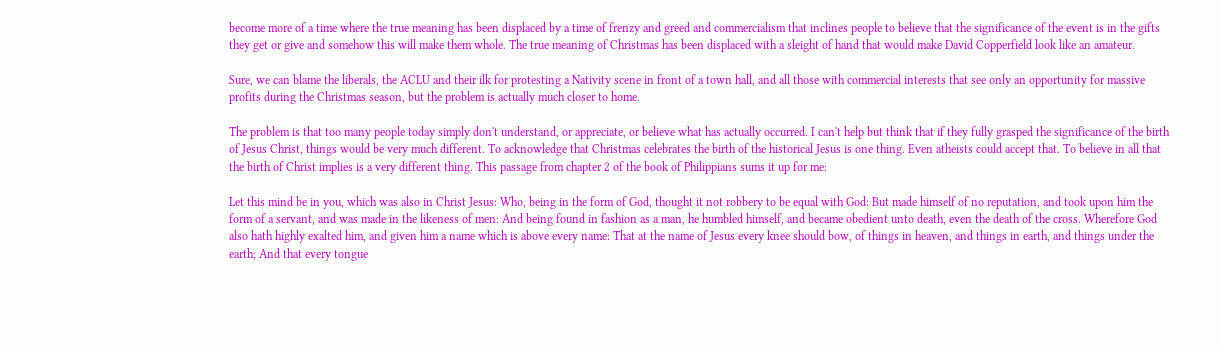become more of a time where the true meaning has been displaced by a time of frenzy and greed and commercialism that inclines people to believe that the significance of the event is in the gifts they get or give and somehow this will make them whole. The true meaning of Christmas has been displaced with a sleight of hand that would make David Copperfield look like an amateur.

Sure, we can blame the liberals, the ACLU and their ilk for protesting a Nativity scene in front of a town hall, and all those with commercial interests that see only an opportunity for massive profits during the Christmas season, but the problem is actually much closer to home.

The problem is that too many people today simply don't understand, or appreciate, or believe what has actually occurred. I can't help but think that if they fully grasped the significance of the birth of Jesus Christ, things would be very much different. To acknowledge that Christmas celebrates the birth of the historical Jesus is one thing. Even atheists could accept that. To believe in all that the birth of Christ implies is a very different thing. This passage from chapter 2 of the book of Philippians sums it up for me:

Let this mind be in you, which was also in Christ Jesus: Who, being in the form of God, thought it not robbery to be equal with God: But made himself of no reputation, and took upon him the form of a servant, and was made in the likeness of men: And being found in fashion as a man, he humbled himself, and became obedient unto death, even the death of the cross. Wherefore God also hath highly exalted him, and given him a name which is above every name: That at the name of Jesus every knee should bow, of things in heaven, and things in earth, and things under the earth; And that every tongue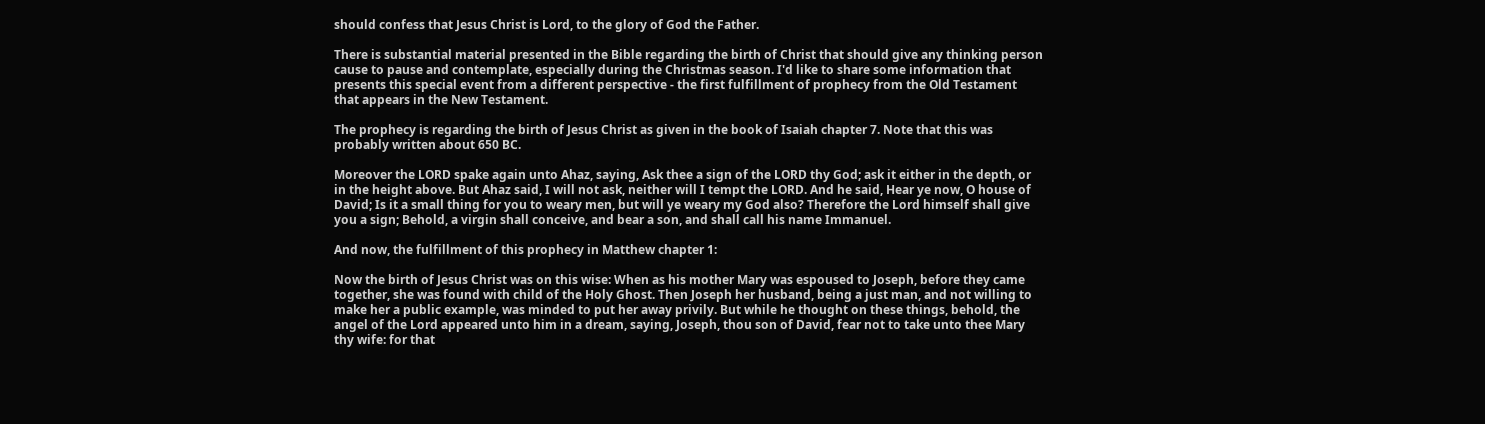should confess that Jesus Christ is Lord, to the glory of God the Father.

There is substantial material presented in the Bible regarding the birth of Christ that should give any thinking person cause to pause and contemplate, especially during the Christmas season. I'd like to share some information that presents this special event from a different perspective - the first fulfillment of prophecy from the Old Testament that appears in the New Testament.

The prophecy is regarding the birth of Jesus Christ as given in the book of Isaiah chapter 7. Note that this was probably written about 650 BC.

Moreover the LORD spake again unto Ahaz, saying, Ask thee a sign of the LORD thy God; ask it either in the depth, or in the height above. But Ahaz said, I will not ask, neither will I tempt the LORD. And he said, Hear ye now, O house of David; Is it a small thing for you to weary men, but will ye weary my God also? Therefore the Lord himself shall give you a sign; Behold, a virgin shall conceive, and bear a son, and shall call his name Immanuel.

And now, the fulfillment of this prophecy in Matthew chapter 1:

Now the birth of Jesus Christ was on this wise: When as his mother Mary was espoused to Joseph, before they came together, she was found with child of the Holy Ghost. Then Joseph her husband, being a just man, and not willing to make her a public example, was minded to put her away privily. But while he thought on these things, behold, the angel of the Lord appeared unto him in a dream, saying, Joseph, thou son of David, fear not to take unto thee Mary thy wife: for that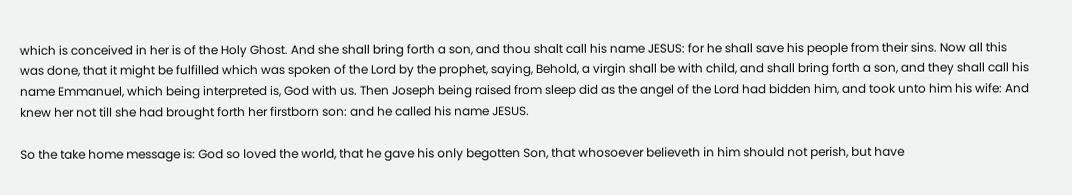which is conceived in her is of the Holy Ghost. And she shall bring forth a son, and thou shalt call his name JESUS: for he shall save his people from their sins. Now all this was done, that it might be fulfilled which was spoken of the Lord by the prophet, saying, Behold, a virgin shall be with child, and shall bring forth a son, and they shall call his name Emmanuel, which being interpreted is, God with us. Then Joseph being raised from sleep did as the angel of the Lord had bidden him, and took unto him his wife: And knew her not till she had brought forth her firstborn son: and he called his name JESUS.

So the take home message is: God so loved the world, that he gave his only begotten Son, that whosoever believeth in him should not perish, but have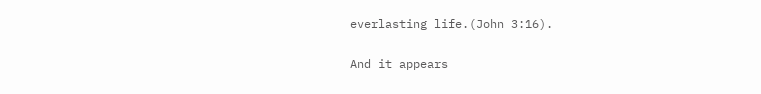everlasting life.(John 3:16).

And it appears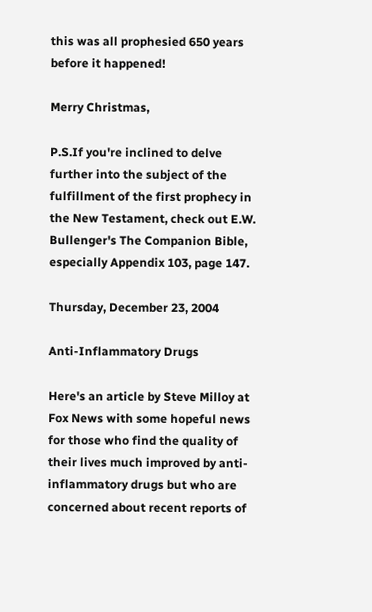this was all prophesied 650 years before it happened!

Merry Christmas,

P.S.If you're inclined to delve further into the subject of the fulfillment of the first prophecy in the New Testament, check out E.W. Bullenger's The Companion Bible, especially Appendix 103, page 147.

Thursday, December 23, 2004

Anti-Inflammatory Drugs

Here's an article by Steve Milloy at Fox News with some hopeful news for those who find the quality of their lives much improved by anti-inflammatory drugs but who are concerned about recent reports of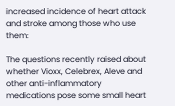increased incidence of heart attack and stroke among those who use them:

The questions recently raised about whether Vioxx, Celebrex, Aleve and other anti-inflammatory medications pose some small heart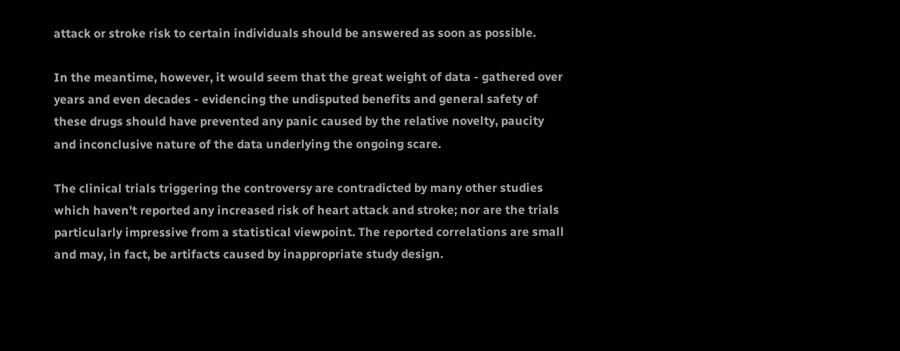attack or stroke risk to certain individuals should be answered as soon as possible.

In the meantime, however, it would seem that the great weight of data - gathered over years and even decades - evidencing the undisputed benefits and general safety of these drugs should have prevented any panic caused by the relative novelty, paucity and inconclusive nature of the data underlying the ongoing scare.

The clinical trials triggering the controversy are contradicted by many other studies which haven't reported any increased risk of heart attack and stroke; nor are the trials particularly impressive from a statistical viewpoint. The reported correlations are small and may, in fact, be artifacts caused by inappropriate study design.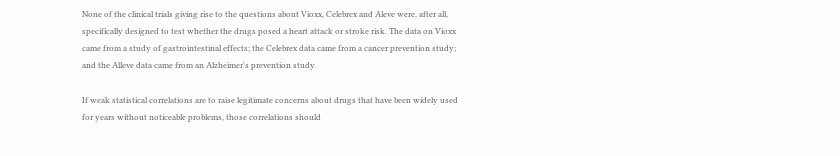None of the clinical trials giving rise to the questions about Vioxx, Celebrex and Aleve were, after all, specifically designed to test whether the drugs posed a heart attack or stroke risk. The data on Vioxx came from a study of gastrointestinal effects; the Celebrex data came from a cancer prevention study; and the Alleve data came from an Alzheimer's prevention study.

If weak statistical correlations are to raise legitimate concerns about drugs that have been widely used for years without noticeable problems, those correlations should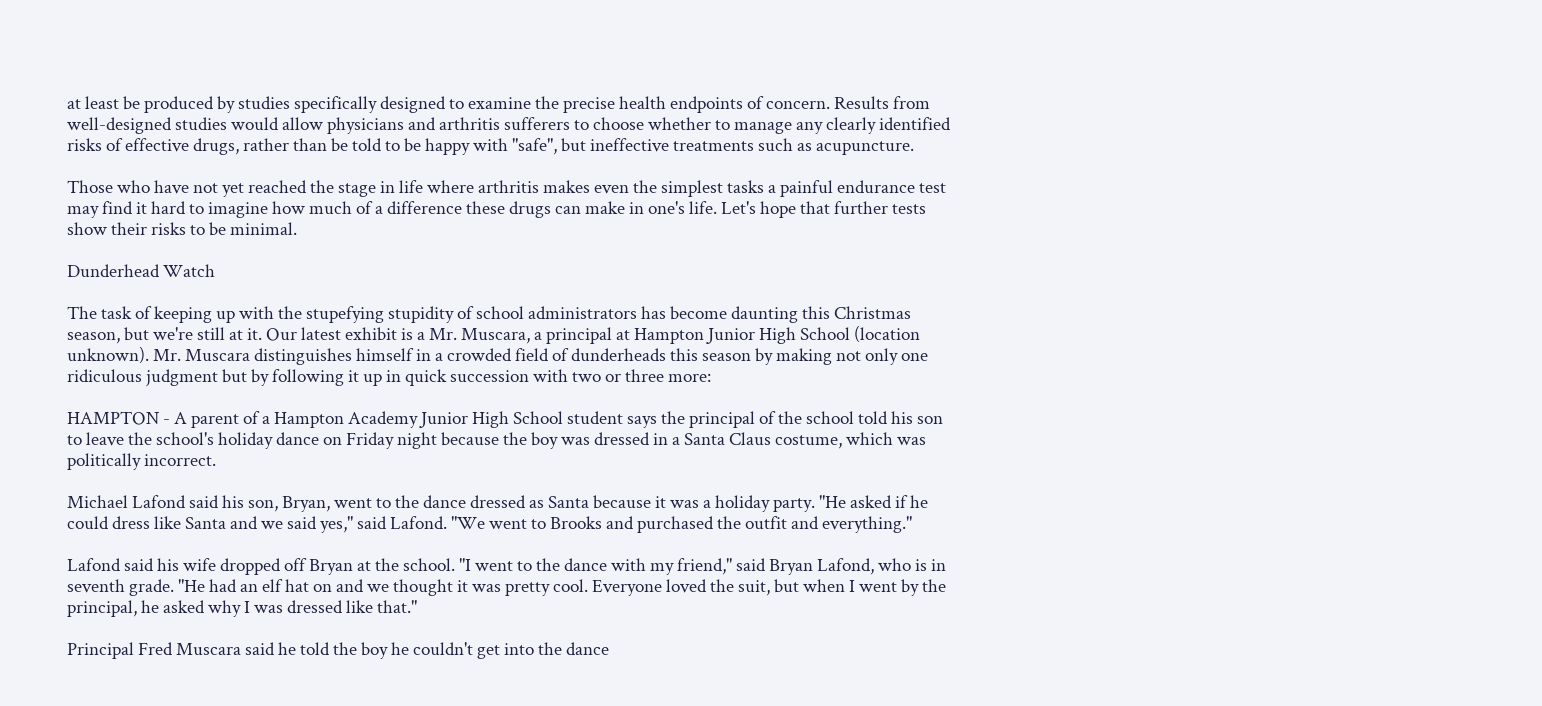at least be produced by studies specifically designed to examine the precise health endpoints of concern. Results from well-designed studies would allow physicians and arthritis sufferers to choose whether to manage any clearly identified risks of effective drugs, rather than be told to be happy with "safe", but ineffective treatments such as acupuncture.

Those who have not yet reached the stage in life where arthritis makes even the simplest tasks a painful endurance test may find it hard to imagine how much of a difference these drugs can make in one's life. Let's hope that further tests show their risks to be minimal.

Dunderhead Watch

The task of keeping up with the stupefying stupidity of school administrators has become daunting this Christmas season, but we're still at it. Our latest exhibit is a Mr. Muscara, a principal at Hampton Junior High School (location unknown). Mr. Muscara distinguishes himself in a crowded field of dunderheads this season by making not only one ridiculous judgment but by following it up in quick succession with two or three more:

HAMPTON - A parent of a Hampton Academy Junior High School student says the principal of the school told his son to leave the school's holiday dance on Friday night because the boy was dressed in a Santa Claus costume, which was politically incorrect.

Michael Lafond said his son, Bryan, went to the dance dressed as Santa because it was a holiday party. "He asked if he could dress like Santa and we said yes," said Lafond. "We went to Brooks and purchased the outfit and everything."

Lafond said his wife dropped off Bryan at the school. "I went to the dance with my friend," said Bryan Lafond, who is in seventh grade. "He had an elf hat on and we thought it was pretty cool. Everyone loved the suit, but when I went by the principal, he asked why I was dressed like that."

Principal Fred Muscara said he told the boy he couldn't get into the dance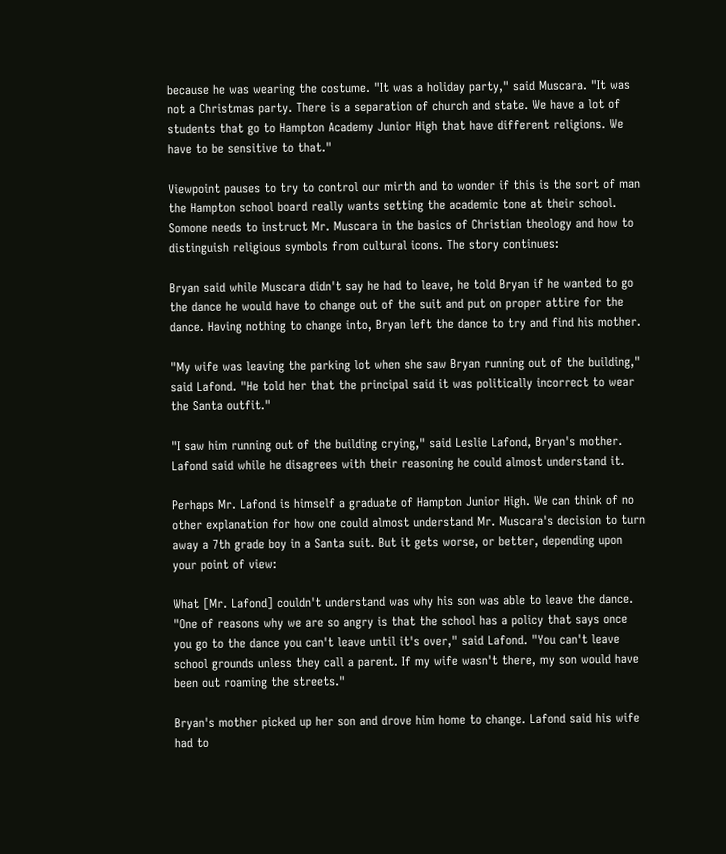because he was wearing the costume. "It was a holiday party," said Muscara. "It was not a Christmas party. There is a separation of church and state. We have a lot of students that go to Hampton Academy Junior High that have different religions. We have to be sensitive to that."

Viewpoint pauses to try to control our mirth and to wonder if this is the sort of man the Hampton school board really wants setting the academic tone at their school. Somone needs to instruct Mr. Muscara in the basics of Christian theology and how to distinguish religious symbols from cultural icons. The story continues:

Bryan said while Muscara didn't say he had to leave, he told Bryan if he wanted to go the dance he would have to change out of the suit and put on proper attire for the dance. Having nothing to change into, Bryan left the dance to try and find his mother.

"My wife was leaving the parking lot when she saw Bryan running out of the building," said Lafond. "He told her that the principal said it was politically incorrect to wear the Santa outfit."

"I saw him running out of the building crying," said Leslie Lafond, Bryan's mother. Lafond said while he disagrees with their reasoning he could almost understand it.

Perhaps Mr. Lafond is himself a graduate of Hampton Junior High. We can think of no other explanation for how one could almost understand Mr. Muscara's decision to turn away a 7th grade boy in a Santa suit. But it gets worse, or better, depending upon your point of view:

What [Mr. Lafond] couldn't understand was why his son was able to leave the dance. "One of reasons why we are so angry is that the school has a policy that says once you go to the dance you can't leave until it's over," said Lafond. "You can't leave school grounds unless they call a parent. If my wife wasn't there, my son would have been out roaming the streets."

Bryan's mother picked up her son and drove him home to change. Lafond said his wife had to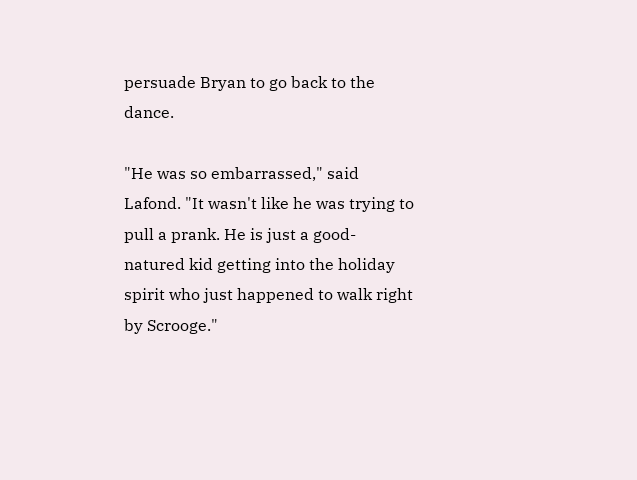persuade Bryan to go back to the dance.

"He was so embarrassed," said Lafond. "It wasn't like he was trying to pull a prank. He is just a good-natured kid getting into the holiday spirit who just happened to walk right by Scrooge."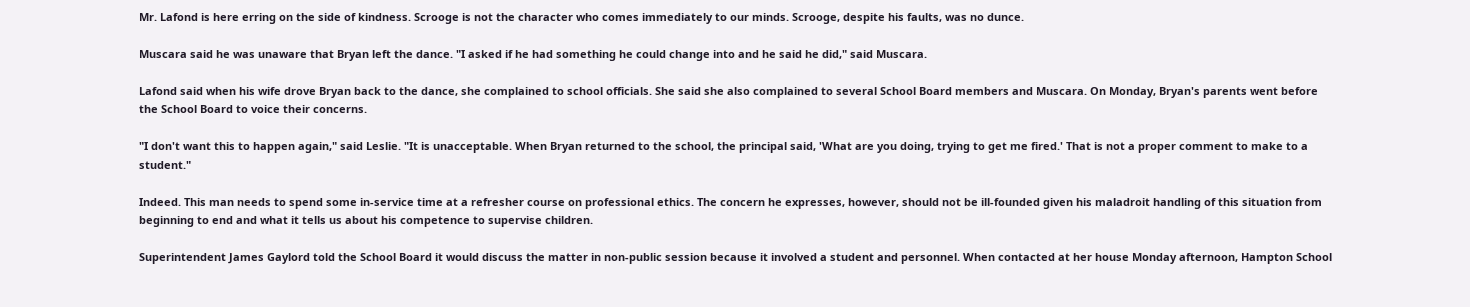Mr. Lafond is here erring on the side of kindness. Scrooge is not the character who comes immediately to our minds. Scrooge, despite his faults, was no dunce.

Muscara said he was unaware that Bryan left the dance. "I asked if he had something he could change into and he said he did," said Muscara.

Lafond said when his wife drove Bryan back to the dance, she complained to school officials. She said she also complained to several School Board members and Muscara. On Monday, Bryan's parents went before the School Board to voice their concerns.

"I don't want this to happen again," said Leslie. "It is unacceptable. When Bryan returned to the school, the principal said, 'What are you doing, trying to get me fired.' That is not a proper comment to make to a student."

Indeed. This man needs to spend some in-service time at a refresher course on professional ethics. The concern he expresses, however, should not be ill-founded given his maladroit handling of this situation from beginning to end and what it tells us about his competence to supervise children.

Superintendent James Gaylord told the School Board it would discuss the matter in non-public session because it involved a student and personnel. When contacted at her house Monday afternoon, Hampton School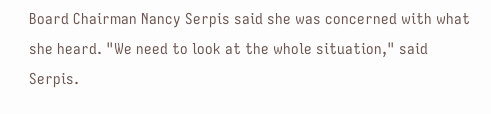Board Chairman Nancy Serpis said she was concerned with what she heard. "We need to look at the whole situation," said Serpis.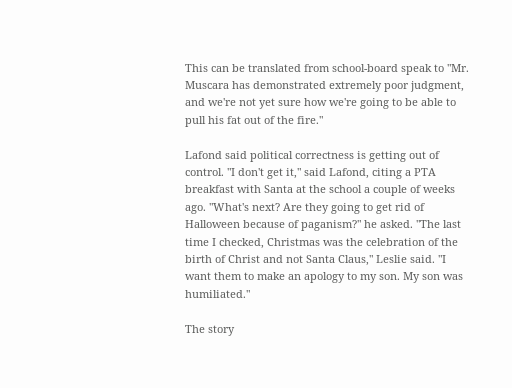This can be translated from school-board speak to "Mr. Muscara has demonstrated extremely poor judgment, and we're not yet sure how we're going to be able to pull his fat out of the fire."

Lafond said political correctness is getting out of control. "I don't get it," said Lafond, citing a PTA breakfast with Santa at the school a couple of weeks ago. "What's next? Are they going to get rid of Halloween because of paganism?" he asked. "The last time I checked, Christmas was the celebration of the birth of Christ and not Santa Claus," Leslie said. "I want them to make an apology to my son. My son was humiliated."

The story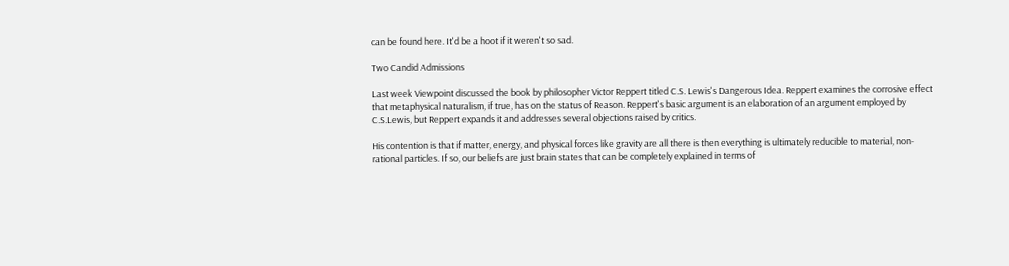can be found here. It'd be a hoot if it weren't so sad.

Two Candid Admissions

Last week Viewpoint discussed the book by philosopher Victor Reppert titled C.S. Lewis's Dangerous Idea. Reppert examines the corrosive effect that metaphysical naturalism, if true, has on the status of Reason. Reppert's basic argument is an elaboration of an argument employed by C.S.Lewis, but Reppert expands it and addresses several objections raised by critics.

His contention is that if matter, energy, and physical forces like gravity are all there is then everything is ultimately reducible to material, non-rational particles. If so, our beliefs are just brain states that can be completely explained in terms of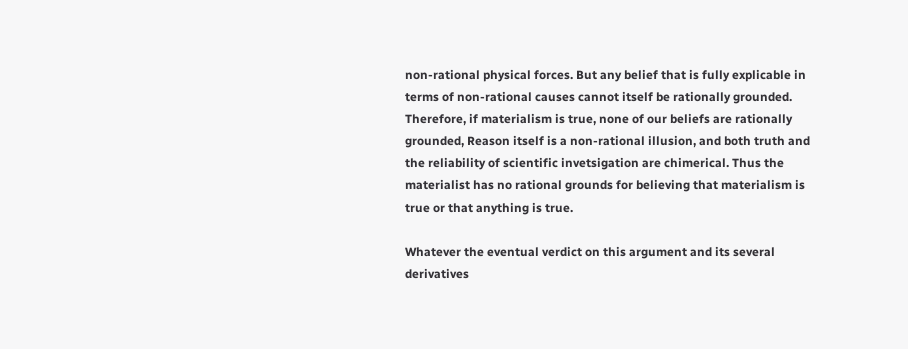non-rational physical forces. But any belief that is fully explicable in terms of non-rational causes cannot itself be rationally grounded. Therefore, if materialism is true, none of our beliefs are rationally grounded, Reason itself is a non-rational illusion, and both truth and the reliability of scientific invetsigation are chimerical. Thus the materialist has no rational grounds for believing that materialism is true or that anything is true.

Whatever the eventual verdict on this argument and its several derivatives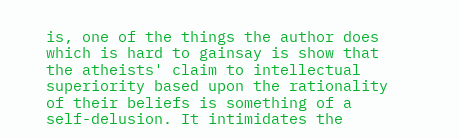is, one of the things the author does which is hard to gainsay is show that the atheists' claim to intellectual superiority based upon the rationality of their beliefs is something of a self-delusion. It intimidates the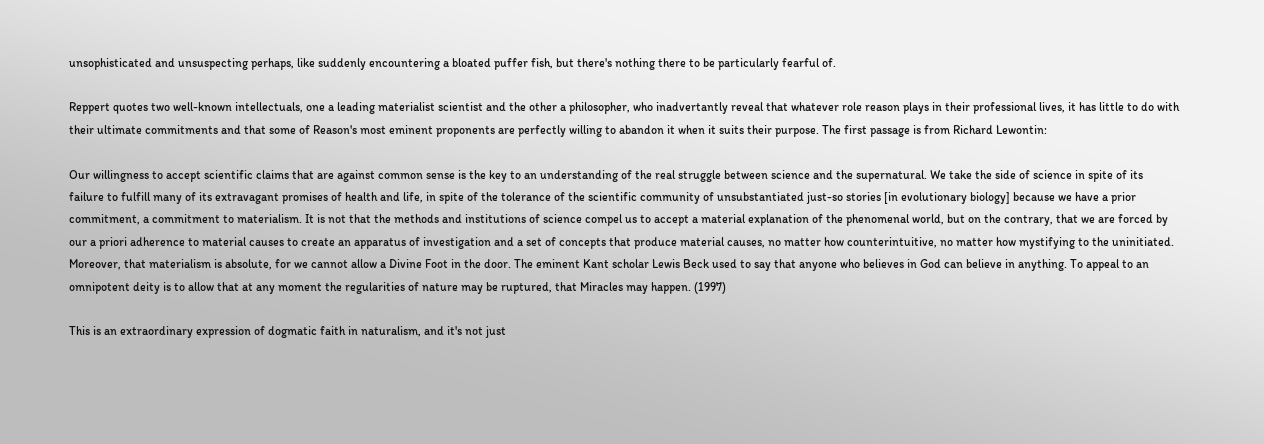unsophisticated and unsuspecting perhaps, like suddenly encountering a bloated puffer fish, but there's nothing there to be particularly fearful of.

Reppert quotes two well-known intellectuals, one a leading materialist scientist and the other a philosopher, who inadvertantly reveal that whatever role reason plays in their professional lives, it has little to do with their ultimate commitments and that some of Reason's most eminent proponents are perfectly willing to abandon it when it suits their purpose. The first passage is from Richard Lewontin:

Our willingness to accept scientific claims that are against common sense is the key to an understanding of the real struggle between science and the supernatural. We take the side of science in spite of its failure to fulfill many of its extravagant promises of health and life, in spite of the tolerance of the scientific community of unsubstantiated just-so stories [in evolutionary biology] because we have a prior commitment, a commitment to materialism. It is not that the methods and institutions of science compel us to accept a material explanation of the phenomenal world, but on the contrary, that we are forced by our a priori adherence to material causes to create an apparatus of investigation and a set of concepts that produce material causes, no matter how counterintuitive, no matter how mystifying to the uninitiated. Moreover, that materialism is absolute, for we cannot allow a Divine Foot in the door. The eminent Kant scholar Lewis Beck used to say that anyone who believes in God can believe in anything. To appeal to an omnipotent deity is to allow that at any moment the regularities of nature may be ruptured, that Miracles may happen. (1997)

This is an extraordinary expression of dogmatic faith in naturalism, and it's not just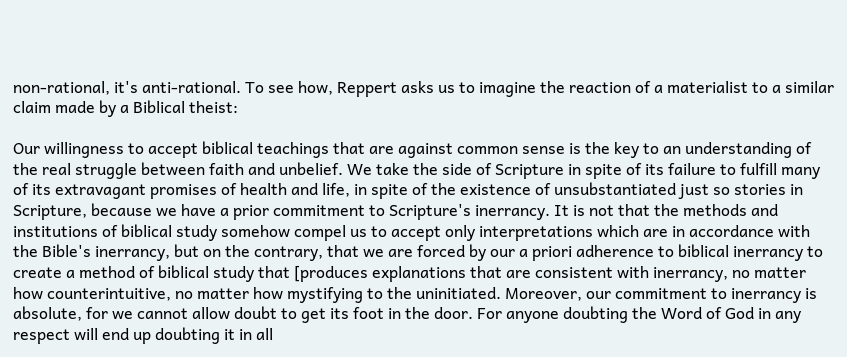non-rational, it's anti-rational. To see how, Reppert asks us to imagine the reaction of a materialist to a similar claim made by a Biblical theist:

Our willingness to accept biblical teachings that are against common sense is the key to an understanding of the real struggle between faith and unbelief. We take the side of Scripture in spite of its failure to fulfill many of its extravagant promises of health and life, in spite of the existence of unsubstantiated just so stories in Scripture, because we have a prior commitment to Scripture's inerrancy. It is not that the methods and institutions of biblical study somehow compel us to accept only interpretations which are in accordance with the Bible's inerrancy, but on the contrary, that we are forced by our a priori adherence to biblical inerrancy to create a method of biblical study that [produces explanations that are consistent with inerrancy, no matter how counterintuitive, no matter how mystifying to the uninitiated. Moreover, our commitment to inerrancy is absolute, for we cannot allow doubt to get its foot in the door. For anyone doubting the Word of God in any respect will end up doubting it in all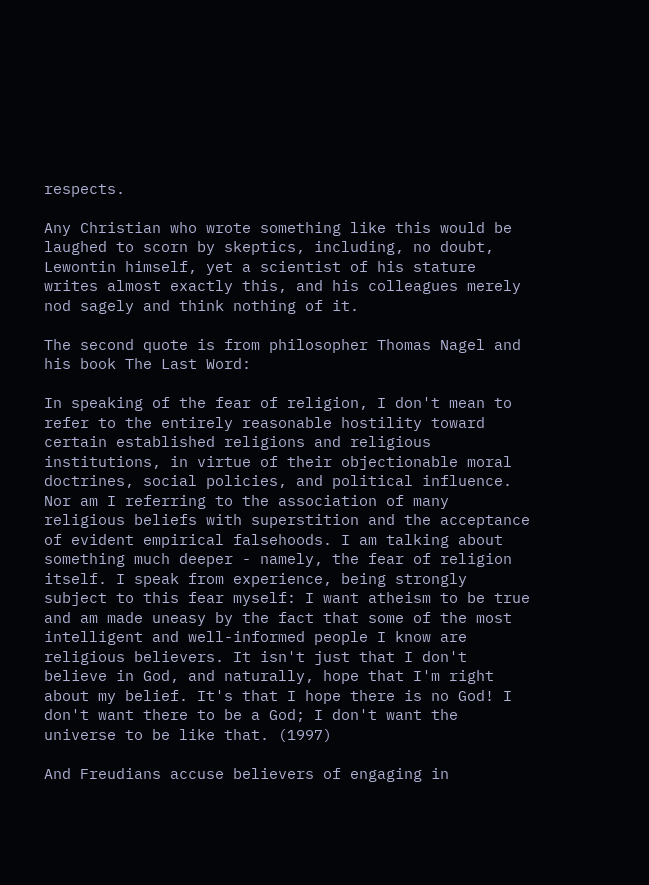respects.

Any Christian who wrote something like this would be laughed to scorn by skeptics, including, no doubt, Lewontin himself, yet a scientist of his stature writes almost exactly this, and his colleagues merely nod sagely and think nothing of it.

The second quote is from philosopher Thomas Nagel and his book The Last Word:

In speaking of the fear of religion, I don't mean to refer to the entirely reasonable hostility toward certain established religions and religious institutions, in virtue of their objectionable moral doctrines, social policies, and political influence. Nor am I referring to the association of many religious beliefs with superstition and the acceptance of evident empirical falsehoods. I am talking about something much deeper - namely, the fear of religion itself. I speak from experience, being strongly subject to this fear myself: I want atheism to be true and am made uneasy by the fact that some of the most intelligent and well-informed people I know are religious believers. It isn't just that I don't believe in God, and naturally, hope that I'm right about my belief. It's that I hope there is no God! I don't want there to be a God; I don't want the universe to be like that. (1997)

And Freudians accuse believers of engaging in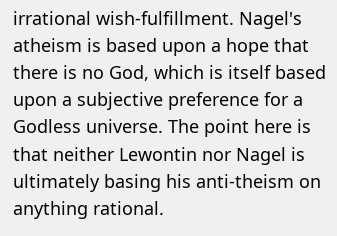irrational wish-fulfillment. Nagel's atheism is based upon a hope that there is no God, which is itself based upon a subjective preference for a Godless universe. The point here is that neither Lewontin nor Nagel is ultimately basing his anti-theism on anything rational.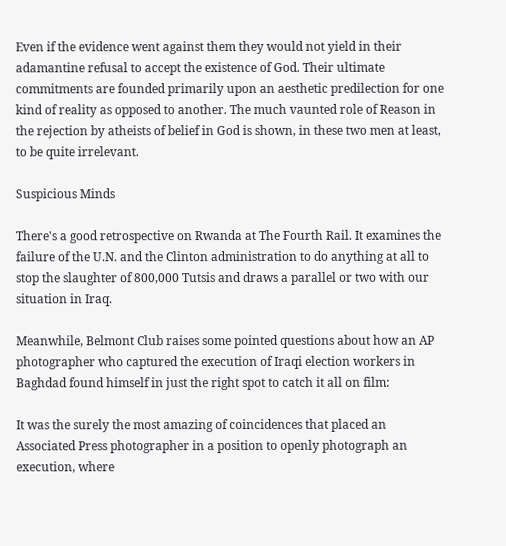Even if the evidence went against them they would not yield in their adamantine refusal to accept the existence of God. Their ultimate commitments are founded primarily upon an aesthetic predilection for one kind of reality as opposed to another. The much vaunted role of Reason in the rejection by atheists of belief in God is shown, in these two men at least, to be quite irrelevant.

Suspicious Minds

There's a good retrospective on Rwanda at The Fourth Rail. It examines the failure of the U.N. and the Clinton administration to do anything at all to stop the slaughter of 800,000 Tutsis and draws a parallel or two with our situation in Iraq.

Meanwhile, Belmont Club raises some pointed questions about how an AP photographer who captured the execution of Iraqi election workers in Baghdad found himself in just the right spot to catch it all on film:

It was the surely the most amazing of coincidences that placed an Associated Press photographer in a position to openly photograph an execution, where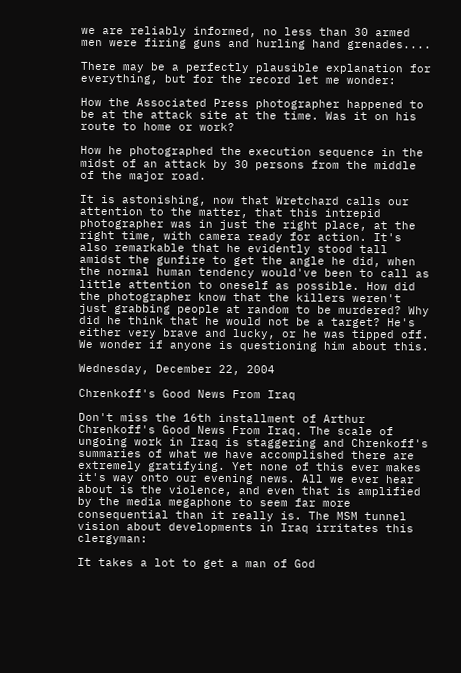we are reliably informed, no less than 30 armed men were firing guns and hurling hand grenades....

There may be a perfectly plausible explanation for everything, but for the record let me wonder:

How the Associated Press photographer happened to be at the attack site at the time. Was it on his route to home or work?

How he photographed the execution sequence in the midst of an attack by 30 persons from the middle of the major road.

It is astonishing, now that Wretchard calls our attention to the matter, that this intrepid photographer was in just the right place, at the right time, with camera ready for action. It's also remarkable that he evidently stood tall amidst the gunfire to get the angle he did, when the normal human tendency would've been to call as little attention to oneself as possible. How did the photographer know that the killers weren't just grabbing people at random to be murdered? Why did he think that he would not be a target? He's either very brave and lucky, or he was tipped off. We wonder if anyone is questioning him about this.

Wednesday, December 22, 2004

Chrenkoff's Good News From Iraq

Don't miss the 16th installment of Arthur Chrenkoff's Good News From Iraq. The scale of ungoing work in Iraq is staggering and Chrenkoff's summaries of what we have accomplished there are extremely gratifying. Yet none of this ever makes it's way onto our evening news. All we ever hear about is the violence, and even that is amplified by the media megaphone to seem far more consequential than it really is. The MSM tunnel vision about developments in Iraq irritates this clergyman:

It takes a lot to get a man of God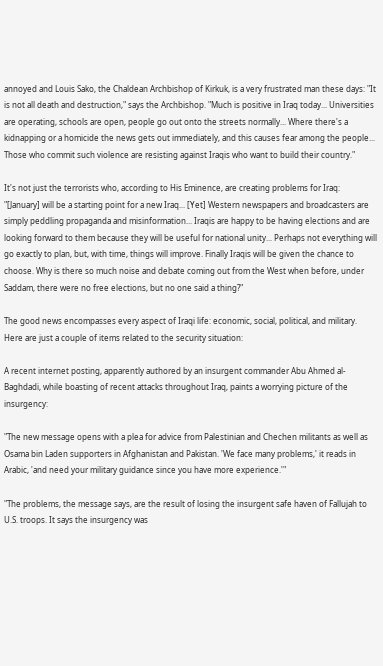annoyed and Louis Sako, the Chaldean Archbishop of Kirkuk, is a very frustrated man these days: "It is not all death and destruction," says the Archbishop. "Much is positive in Iraq today... Universities are operating, schools are open, people go out onto the streets normally... Where there's a kidnapping or a homicide the news gets out immediately, and this causes fear among the people... Those who commit such violence are resisting against Iraqis who want to build their country."

It's not just the terrorists who, according to His Eminence, are creating problems for Iraq: "[January] will be a starting point for a new Iraq... [Yet] Western newspapers and broadcasters are simply peddling propaganda and misinformation... Iraqis are happy to be having elections and are looking forward to them because they will be useful for national unity... Perhaps not everything will go exactly to plan, but, with time, things will improve. Finally Iraqis will be given the chance to choose. Why is there so much noise and debate coming out from the West when before, under Saddam, there were no free elections, but no one said a thing?"

The good news encompasses every aspect of Iraqi life: economic, social, political, and military. Here are just a couple of items related to the security situation:

A recent internet posting, apparently authored by an insurgent commander Abu Ahmed al-Baghdadi, while boasting of recent attacks throughout Iraq, paints a worrying picture of the insurgency:

"The new message opens with a plea for advice from Palestinian and Chechen militants as well as Osama bin Laden supporters in Afghanistan and Pakistan. 'We face many problems,' it reads in Arabic, 'and need your military guidance since you have more experience.'"

"The problems, the message says, are the result of losing the insurgent safe haven of Fallujah to U.S. troops. It says the insurgency was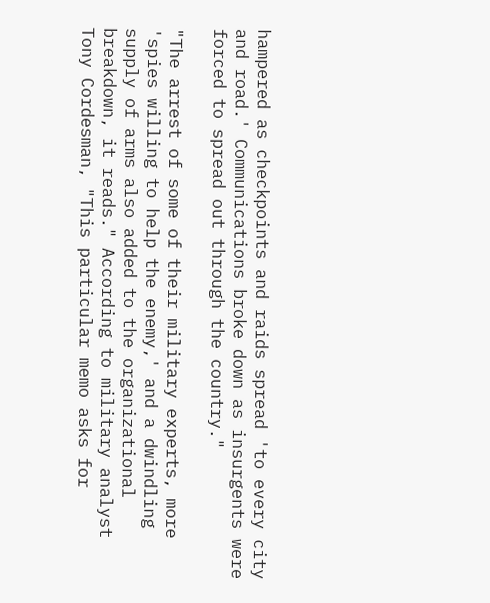hampered as checkpoints and raids spread 'to every city and road.' Communications broke down as insurgents were forced to spread out through the country."

"The arrest of some of their military experts, more 'spies willing to help the enemy,' and a dwindling supply of arms also added to the organizational breakdown, it reads." According to military analyst Tony Cordesman, "This particular memo asks for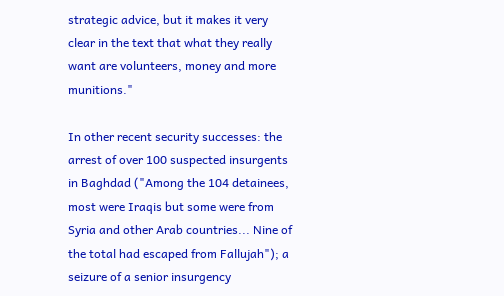strategic advice, but it makes it very clear in the text that what they really want are volunteers, money and more munitions."

In other recent security successes: the arrest of over 100 suspected insurgents in Baghdad ("Among the 104 detainees, most were Iraqis but some were from Syria and other Arab countries... Nine of the total had escaped from Fallujah"); a seizure of a senior insurgency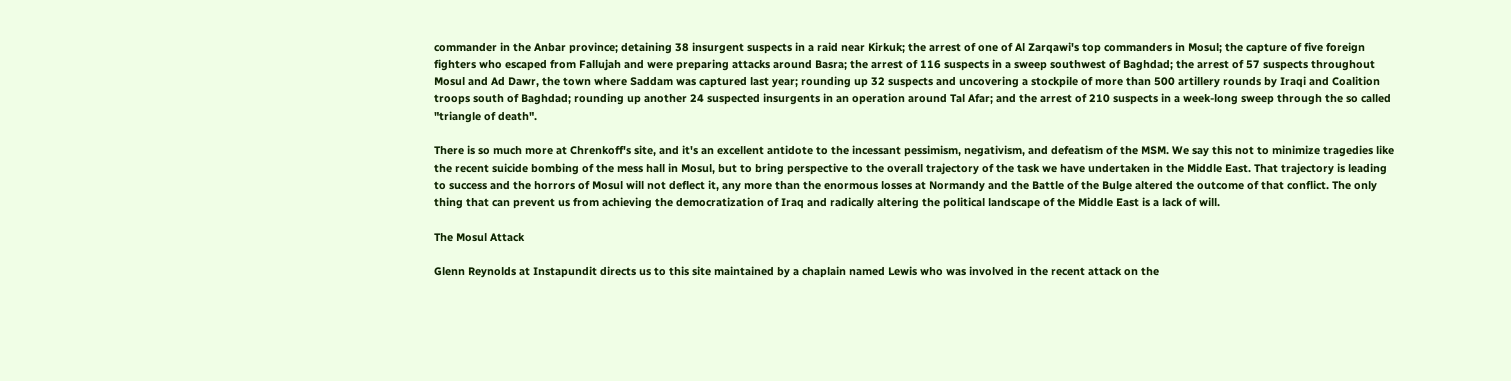commander in the Anbar province; detaining 38 insurgent suspects in a raid near Kirkuk; the arrest of one of Al Zarqawi's top commanders in Mosul; the capture of five foreign fighters who escaped from Fallujah and were preparing attacks around Basra; the arrest of 116 suspects in a sweep southwest of Baghdad; the arrest of 57 suspects throughout Mosul and Ad Dawr, the town where Saddam was captured last year; rounding up 32 suspects and uncovering a stockpile of more than 500 artillery rounds by Iraqi and Coalition troops south of Baghdad; rounding up another 24 suspected insurgents in an operation around Tal Afar; and the arrest of 210 suspects in a week-long sweep through the so called "triangle of death".

There is so much more at Chrenkoff's site, and it's an excellent antidote to the incessant pessimism, negativism, and defeatism of the MSM. We say this not to minimize tragedies like the recent suicide bombing of the mess hall in Mosul, but to bring perspective to the overall trajectory of the task we have undertaken in the Middle East. That trajectory is leading to success and the horrors of Mosul will not deflect it, any more than the enormous losses at Normandy and the Battle of the Bulge altered the outcome of that conflict. The only thing that can prevent us from achieving the democratization of Iraq and radically altering the political landscape of the Middle East is a lack of will.

The Mosul Attack

Glenn Reynolds at Instapundit directs us to this site maintained by a chaplain named Lewis who was involved in the recent attack on the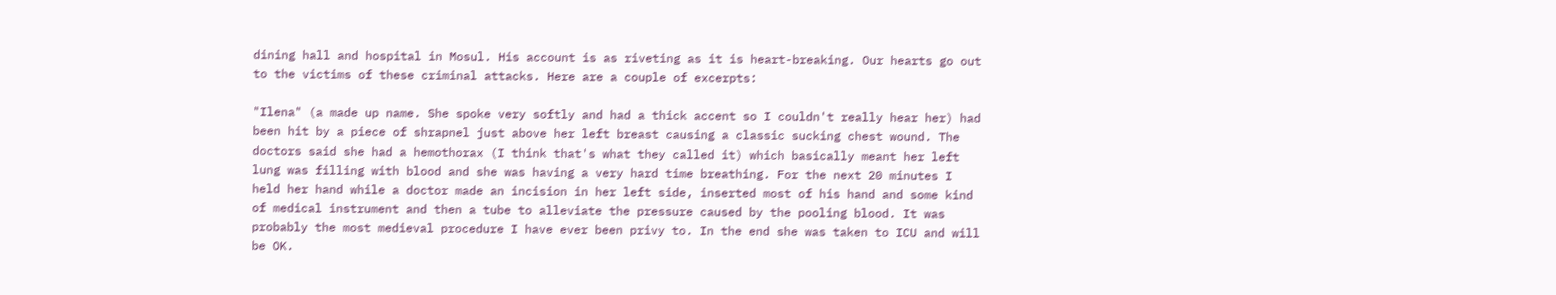dining hall and hospital in Mosul. His account is as riveting as it is heart-breaking. Our hearts go out to the victims of these criminal attacks. Here are a couple of excerpts:

"Ilena" (a made up name. She spoke very softly and had a thick accent so I couldn't really hear her) had been hit by a piece of shrapnel just above her left breast causing a classic sucking chest wound. The doctors said she had a hemothorax (I think that's what they called it) which basically meant her left lung was filling with blood and she was having a very hard time breathing. For the next 20 minutes I held her hand while a doctor made an incision in her left side, inserted most of his hand and some kind of medical instrument and then a tube to alleviate the pressure caused by the pooling blood. It was probably the most medieval procedure I have ever been privy to. In the end she was taken to ICU and will be OK.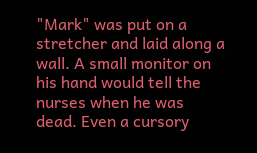"Mark" was put on a stretcher and laid along a wall. A small monitor on his hand would tell the nurses when he was dead. Even a cursory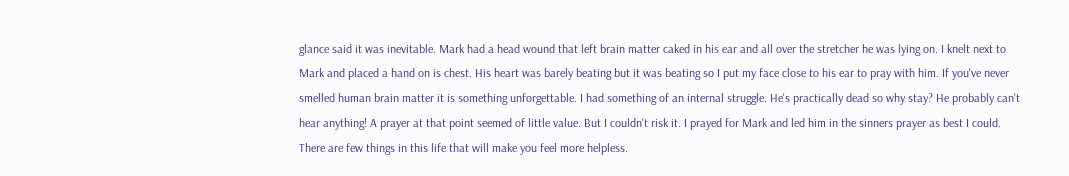glance said it was inevitable. Mark had a head wound that left brain matter caked in his ear and all over the stretcher he was lying on. I knelt next to Mark and placed a hand on is chest. His heart was barely beating but it was beating so I put my face close to his ear to pray with him. If you've never smelled human brain matter it is something unforgettable. I had something of an internal struggle. He's practically dead so why stay? He probably can't hear anything! A prayer at that point seemed of little value. But I couldn't risk it. I prayed for Mark and led him in the sinners prayer as best I could. There are few things in this life that will make you feel more helpless.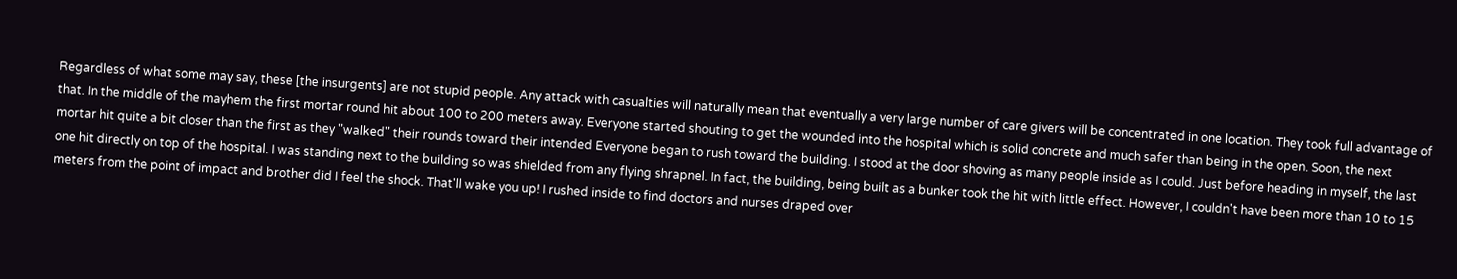Regardless of what some may say, these [the insurgents] are not stupid people. Any attack with casualties will naturally mean that eventually a very large number of care givers will be concentrated in one location. They took full advantage of that. In the middle of the mayhem the first mortar round hit about 100 to 200 meters away. Everyone started shouting to get the wounded into the hospital which is solid concrete and much safer than being in the open. Soon, the next mortar hit quite a bit closer than the first as they "walked" their rounds toward their intended Everyone began to rush toward the building. I stood at the door shoving as many people inside as I could. Just before heading in myself, the last one hit directly on top of the hospital. I was standing next to the building so was shielded from any flying shrapnel. In fact, the building, being built as a bunker took the hit with little effect. However, I couldn't have been more than 10 to 15 meters from the point of impact and brother did I feel the shock. That'll wake you up! I rushed inside to find doctors and nurses draped over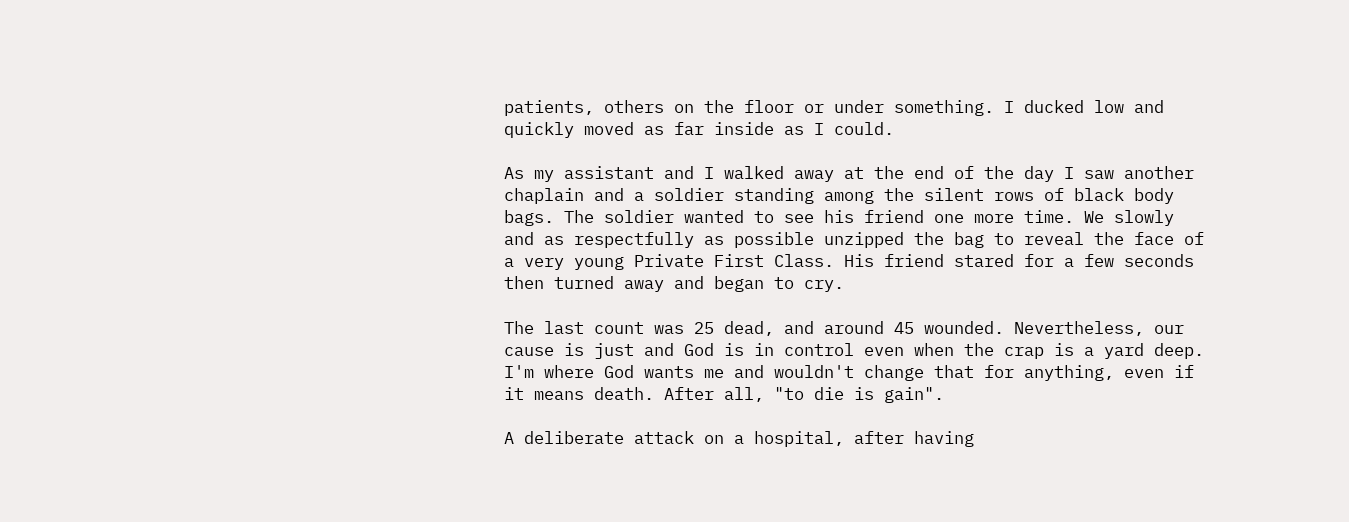patients, others on the floor or under something. I ducked low and quickly moved as far inside as I could.

As my assistant and I walked away at the end of the day I saw another chaplain and a soldier standing among the silent rows of black body bags. The soldier wanted to see his friend one more time. We slowly and as respectfully as possible unzipped the bag to reveal the face of a very young Private First Class. His friend stared for a few seconds then turned away and began to cry.

The last count was 25 dead, and around 45 wounded. Nevertheless, our cause is just and God is in control even when the crap is a yard deep. I'm where God wants me and wouldn't change that for anything, even if it means death. After all, "to die is gain".

A deliberate attack on a hospital, after having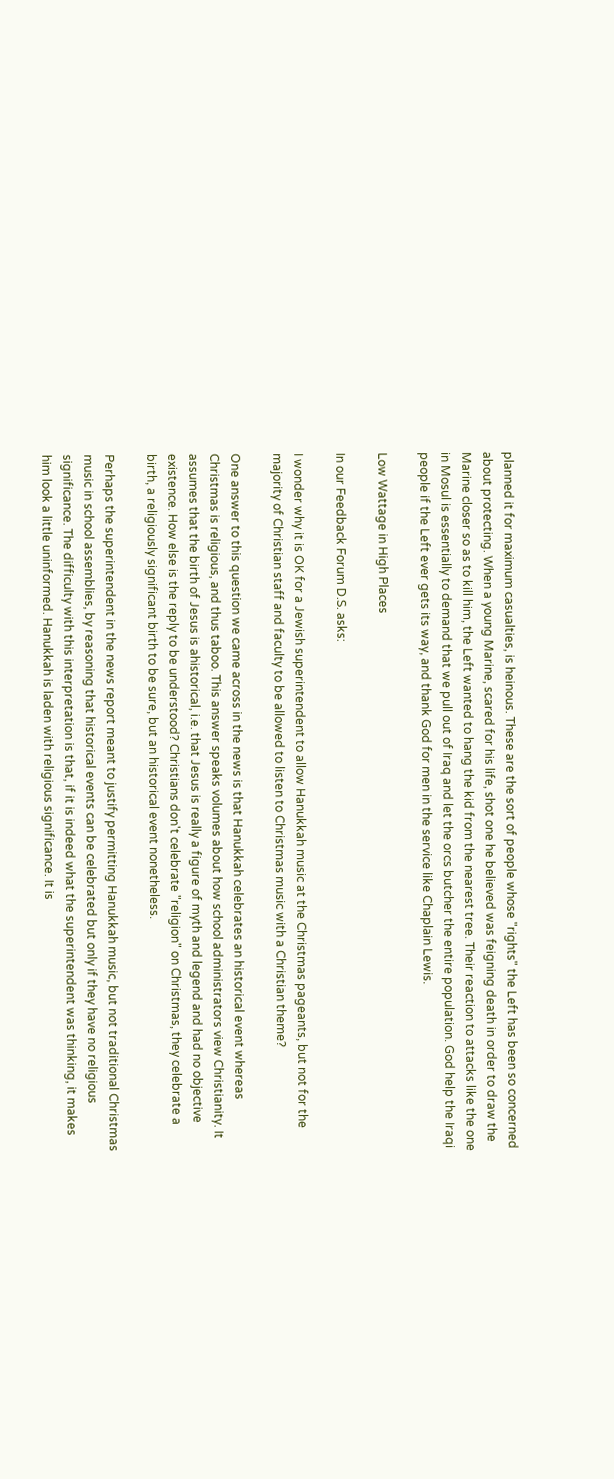planned it for maximum casualties, is heinous. These are the sort of people whose "rights" the Left has been so concerned about protecting. When a young Marine, scared for his life, shot one he believed was feigning death in order to draw the Marine closer so as to kill him, the Left wanted to hang the kid from the nearest tree. Their reaction to attacks like the one in Mosul is essentially to demand that we pull out of Iraq and let the orcs butcher the entire population. God help the Iraqi people if the Left ever gets its way, and thank God for men in the service like Chaplain Lewis.

Low Wattage in High Places

In our Feedback Forum D.S. asks:

I wonder why it is OK for a Jewish superintendent to allow Hanukkah music at the Christmas pageants, but not for the majority of Christian staff and faculty to be allowed to listen to Christmas music with a Christian theme?

One answer to this question we came across in the news is that Hanukkah celebrates an historical event whereas Christmas is religious, and thus taboo. This answer speaks volumes about how school administrators view Christianity. It assumes that the birth of Jesus is ahistorical, i.e. that Jesus is really a figure of myth and legend and had no objective existence. How else is the reply to be understood? Christians don't celebrate "religion" on Christmas, they celebrate a birth, a religiously significant birth to be sure, but an historical event nonetheless.

Perhaps the superintendent in the news report meant to justify permitting Hanukkah music, but not traditional Christmas music in school assemblies, by reasoning that historical events can be celebrated but only if they have no religious significance. The difficulty with this interpretation is that, if it is indeed what the superintendent was thinking, it makes him look a little uninformed. Hanukkah is laden with religious significance. It is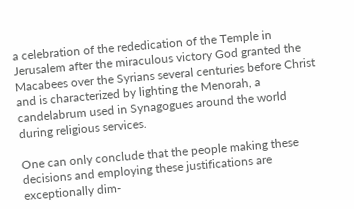a celebration of the rededication of the Temple in Jerusalem after the miraculous victory God granted the Macabees over the Syrians several centuries before Christ and is characterized by lighting the Menorah, a candelabrum used in Synagogues around the world during religious services.

One can only conclude that the people making these decisions and employing these justifications are exceptionally dim-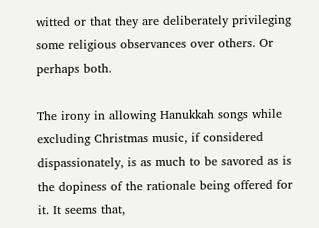witted or that they are deliberately privileging some religious observances over others. Or perhaps both.

The irony in allowing Hanukkah songs while excluding Christmas music, if considered dispassionately, is as much to be savored as is the dopiness of the rationale being offered for it. It seems that,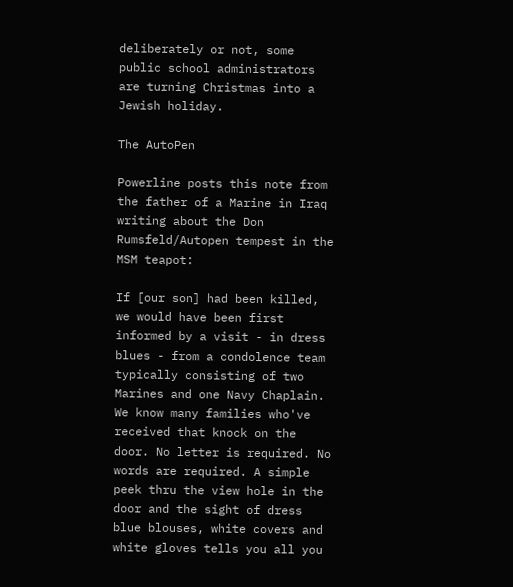deliberately or not, some public school administrators are turning Christmas into a Jewish holiday.

The AutoPen

Powerline posts this note from the father of a Marine in Iraq writing about the Don Rumsfeld/Autopen tempest in the MSM teapot:

If [our son] had been killed, we would have been first informed by a visit - in dress blues - from a condolence team typically consisting of two Marines and one Navy Chaplain. We know many families who've received that knock on the door. No letter is required. No words are required. A simple peek thru the view hole in the door and the sight of dress blue blouses, white covers and white gloves tells you all you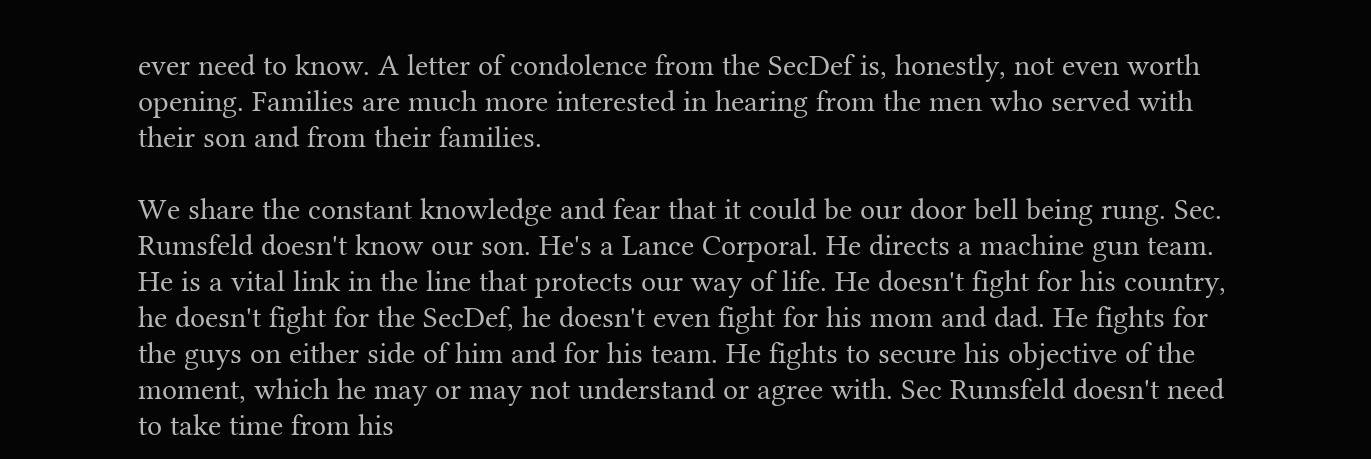ever need to know. A letter of condolence from the SecDef is, honestly, not even worth opening. Families are much more interested in hearing from the men who served with their son and from their families.

We share the constant knowledge and fear that it could be our door bell being rung. Sec. Rumsfeld doesn't know our son. He's a Lance Corporal. He directs a machine gun team. He is a vital link in the line that protects our way of life. He doesn't fight for his country, he doesn't fight for the SecDef, he doesn't even fight for his mom and dad. He fights for the guys on either side of him and for his team. He fights to secure his objective of the moment, which he may or may not understand or agree with. Sec Rumsfeld doesn't need to take time from his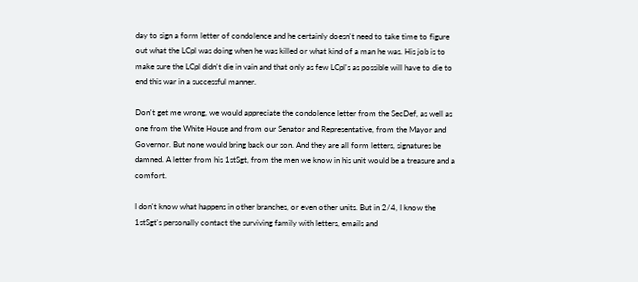day to sign a form letter of condolence and he certainly doesn't need to take time to figure out what the LCpl was doing when he was killed or what kind of a man he was. His job is to make sure the LCpl didn't die in vain and that only as few LCpl's as possible will have to die to end this war in a successful manner.

Don't get me wrong, we would appreciate the condolence letter from the SecDef, as well as one from the White House and from our Senator and Representative, from the Mayor and Governor. But none would bring back our son. And they are all form letters, signatures be damned. A letter from his 1stSgt, from the men we know in his unit would be a treasure and a comfort.

I don't know what happens in other branches, or even other units. But in 2/4, I know the 1stSgt's personally contact the surviving family with letters, emails and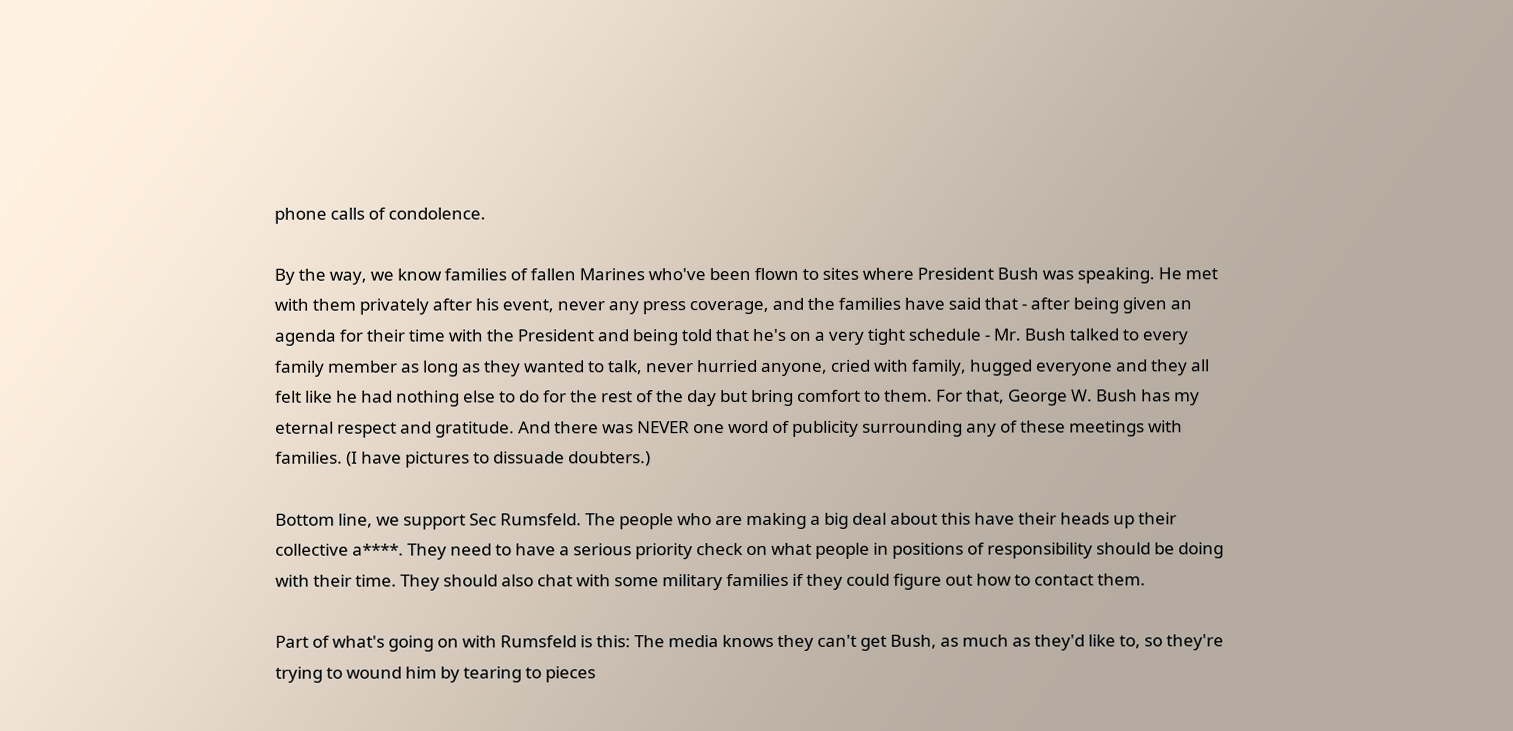phone calls of condolence.

By the way, we know families of fallen Marines who've been flown to sites where President Bush was speaking. He met with them privately after his event, never any press coverage, and the families have said that - after being given an agenda for their time with the President and being told that he's on a very tight schedule - Mr. Bush talked to every family member as long as they wanted to talk, never hurried anyone, cried with family, hugged everyone and they all felt like he had nothing else to do for the rest of the day but bring comfort to them. For that, George W. Bush has my eternal respect and gratitude. And there was NEVER one word of publicity surrounding any of these meetings with families. (I have pictures to dissuade doubters.)

Bottom line, we support Sec Rumsfeld. The people who are making a big deal about this have their heads up their collective a****. They need to have a serious priority check on what people in positions of responsibility should be doing with their time. They should also chat with some military families if they could figure out how to contact them.

Part of what's going on with Rumsfeld is this: The media knows they can't get Bush, as much as they'd like to, so they're trying to wound him by tearing to pieces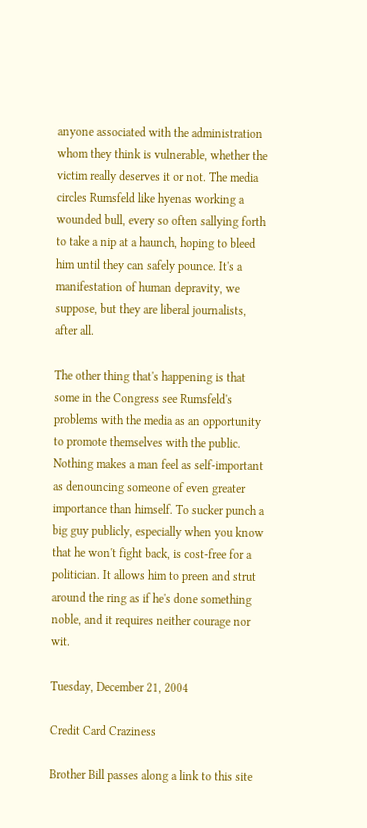anyone associated with the administration whom they think is vulnerable, whether the victim really deserves it or not. The media circles Rumsfeld like hyenas working a wounded bull, every so often sallying forth to take a nip at a haunch, hoping to bleed him until they can safely pounce. It's a manifestation of human depravity, we suppose, but they are liberal journalists, after all.

The other thing that's happening is that some in the Congress see Rumsfeld's problems with the media as an opportunity to promote themselves with the public. Nothing makes a man feel as self-important as denouncing someone of even greater importance than himself. To sucker punch a big guy publicly, especially when you know that he won't fight back, is cost-free for a politician. It allows him to preen and strut around the ring as if he's done something noble, and it requires neither courage nor wit.

Tuesday, December 21, 2004

Credit Card Craziness

Brother Bill passes along a link to this site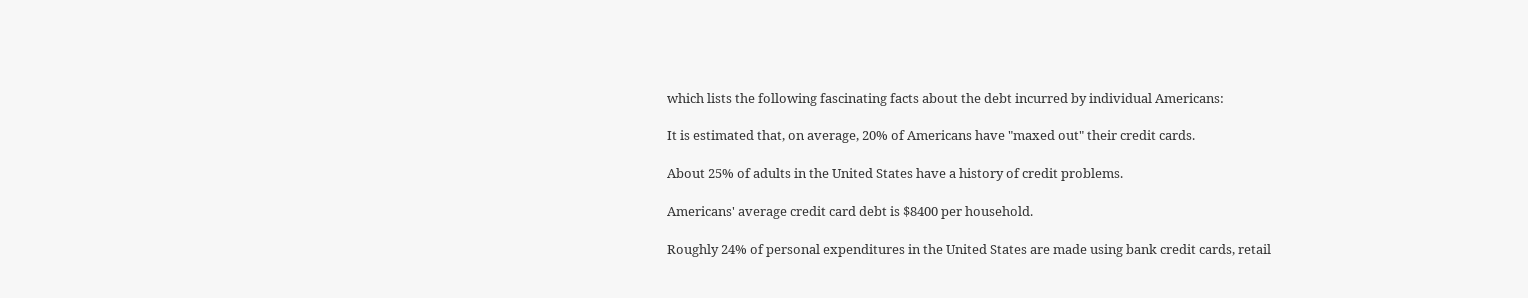which lists the following fascinating facts about the debt incurred by individual Americans:

It is estimated that, on average, 20% of Americans have "maxed out" their credit cards.

About 25% of adults in the United States have a history of credit problems.

Americans' average credit card debt is $8400 per household.

Roughly 24% of personal expenditures in the United States are made using bank credit cards, retail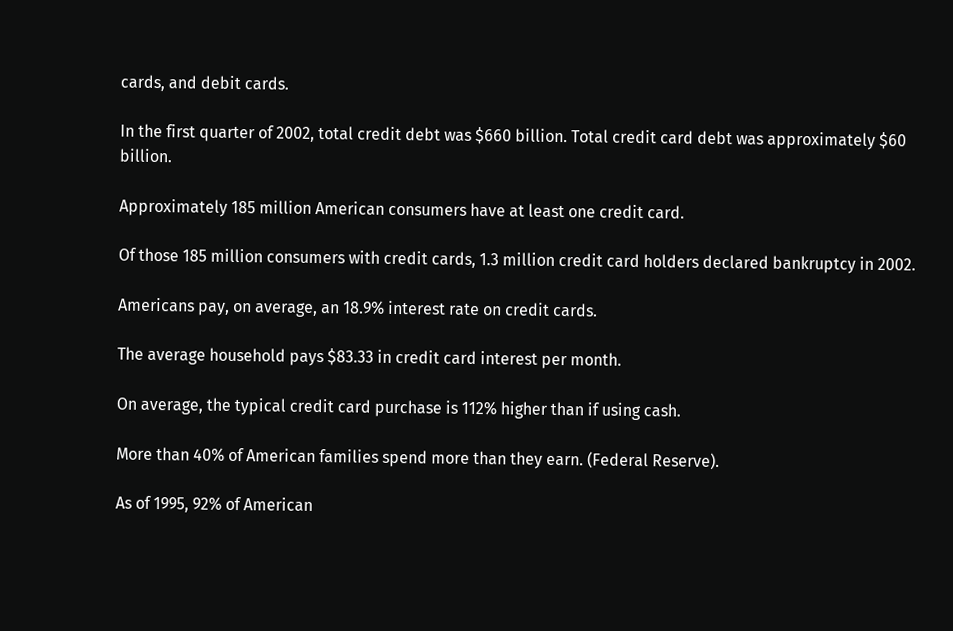cards, and debit cards.

In the first quarter of 2002, total credit debt was $660 billion. Total credit card debt was approximately $60 billion.

Approximately 185 million American consumers have at least one credit card.

Of those 185 million consumers with credit cards, 1.3 million credit card holders declared bankruptcy in 2002.

Americans pay, on average, an 18.9% interest rate on credit cards.

The average household pays $83.33 in credit card interest per month.

On average, the typical credit card purchase is 112% higher than if using cash.

More than 40% of American families spend more than they earn. (Federal Reserve).

As of 1995, 92% of American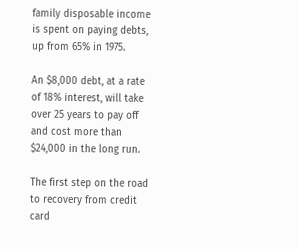family disposable income is spent on paying debts, up from 65% in 1975.

An $8,000 debt, at a rate of 18% interest, will take over 25 years to pay off and cost more than $24,000 in the long run.

The first step on the road to recovery from credit card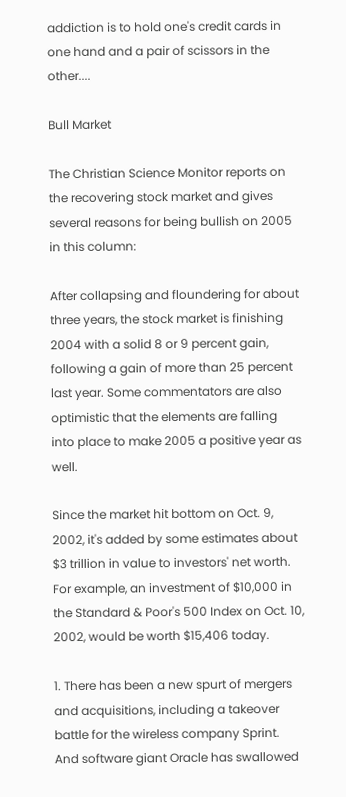addiction is to hold one's credit cards in one hand and a pair of scissors in the other....

Bull Market

The Christian Science Monitor reports on the recovering stock market and gives several reasons for being bullish on 2005 in this column:

After collapsing and floundering for about three years, the stock market is finishing 2004 with a solid 8 or 9 percent gain, following a gain of more than 25 percent last year. Some commentators are also optimistic that the elements are falling into place to make 2005 a positive year as well.

Since the market hit bottom on Oct. 9, 2002, it's added by some estimates about $3 trillion in value to investors' net worth. For example, an investment of $10,000 in the Standard & Poor's 500 Index on Oct. 10, 2002, would be worth $15,406 today.

1. There has been a new spurt of mergers and acquisitions, including a takeover battle for the wireless company Sprint. And software giant Oracle has swallowed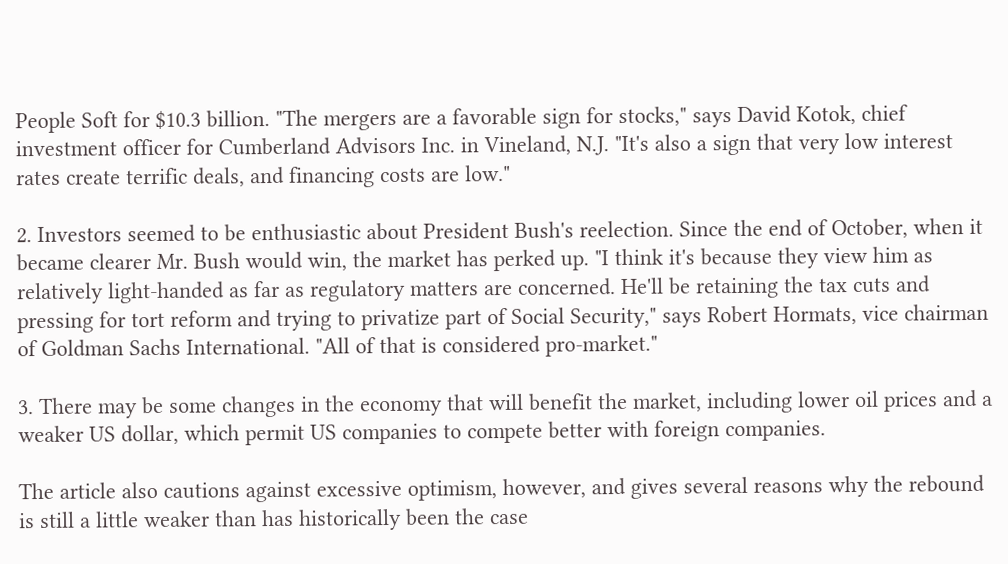People Soft for $10.3 billion. "The mergers are a favorable sign for stocks," says David Kotok, chief investment officer for Cumberland Advisors Inc. in Vineland, N.J. "It's also a sign that very low interest rates create terrific deals, and financing costs are low."

2. Investors seemed to be enthusiastic about President Bush's reelection. Since the end of October, when it became clearer Mr. Bush would win, the market has perked up. "I think it's because they view him as relatively light-handed as far as regulatory matters are concerned. He'll be retaining the tax cuts and pressing for tort reform and trying to privatize part of Social Security," says Robert Hormats, vice chairman of Goldman Sachs International. "All of that is considered pro-market."

3. There may be some changes in the economy that will benefit the market, including lower oil prices and a weaker US dollar, which permit US companies to compete better with foreign companies.

The article also cautions against excessive optimism, however, and gives several reasons why the rebound is still a little weaker than has historically been the case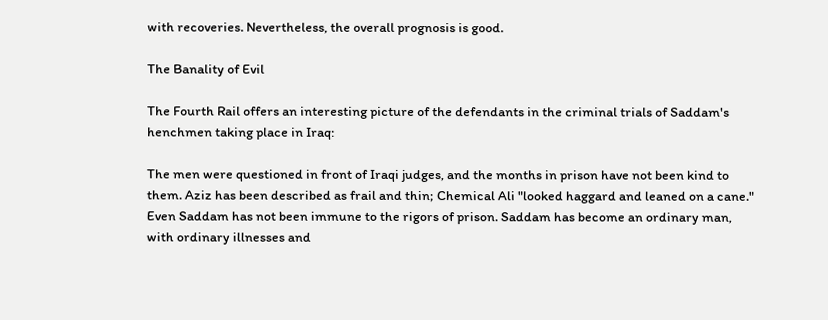with recoveries. Nevertheless, the overall prognosis is good.

The Banality of Evil

The Fourth Rail offers an interesting picture of the defendants in the criminal trials of Saddam's henchmen taking place in Iraq:

The men were questioned in front of Iraqi judges, and the months in prison have not been kind to them. Aziz has been described as frail and thin; Chemical Ali "looked haggard and leaned on a cane." Even Saddam has not been immune to the rigors of prison. Saddam has become an ordinary man, with ordinary illnesses and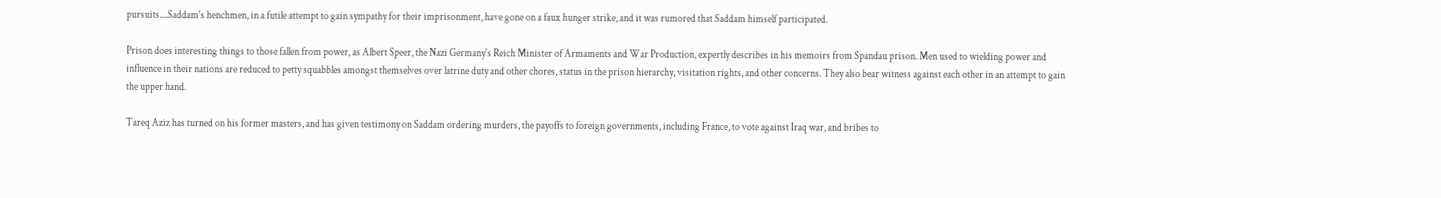pursuits....Saddam's henchmen, in a futile attempt to gain sympathy for their imprisonment, have gone on a faux hunger strike, and it was rumored that Saddam himself participated.

Prison does interesting things to those fallen from power, as Albert Speer, the Nazi Germany's Reich Minister of Armaments and War Production, expertly describes in his memoirs from Spandau prison. Men used to wielding power and influence in their nations are reduced to petty squabbles amongst themselves over latrine duty and other chores, status in the prison hierarchy, visitation rights, and other concerns. They also bear witness against each other in an attempt to gain the upper hand.

Tareq Aziz has turned on his former masters, and has given testimony on Saddam ordering murders, the payoffs to foreign governments, including France, to vote against Iraq war, and bribes to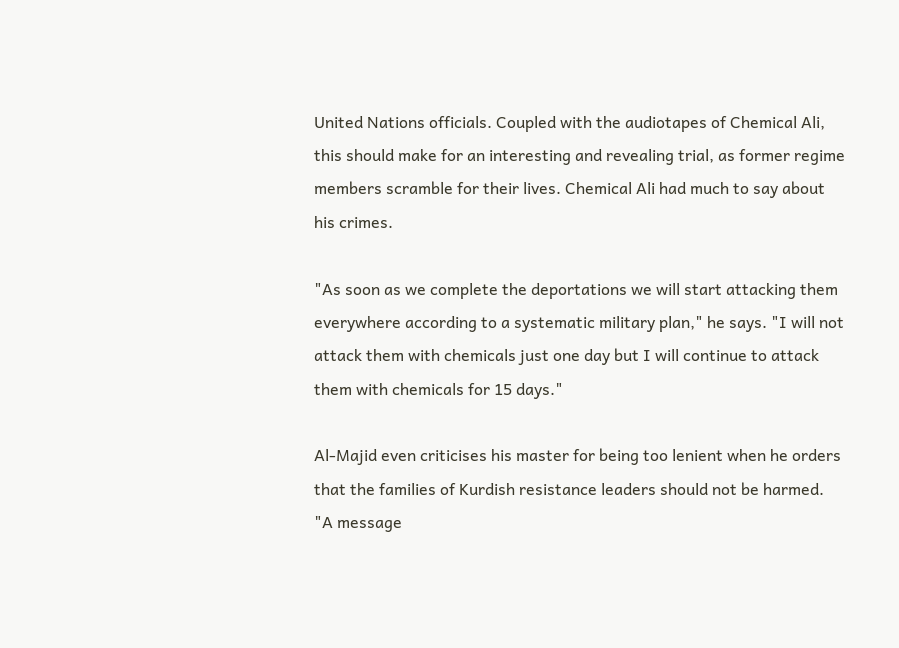United Nations officials. Coupled with the audiotapes of Chemical Ali, this should make for an interesting and revealing trial, as former regime members scramble for their lives. Chemical Ali had much to say about his crimes.

"As soon as we complete the deportations we will start attacking them everywhere according to a systematic military plan," he says. "I will not attack them with chemicals just one day but I will continue to attack them with chemicals for 15 days."

Al-Majid even criticises his master for being too lenient when he orders that the families of Kurdish resistance leaders should not be harmed. "A message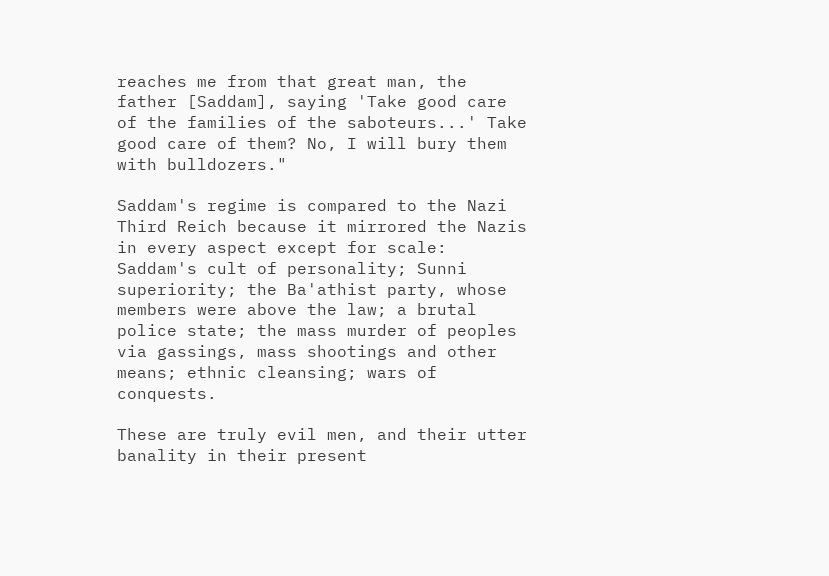reaches me from that great man, the father [Saddam], saying 'Take good care of the families of the saboteurs...' Take good care of them? No, I will bury them with bulldozers."

Saddam's regime is compared to the Nazi Third Reich because it mirrored the Nazis in every aspect except for scale: Saddam's cult of personality; Sunni superiority; the Ba'athist party, whose members were above the law; a brutal police state; the mass murder of peoples via gassings, mass shootings and other means; ethnic cleansing; wars of conquests.

These are truly evil men, and their utter banality in their present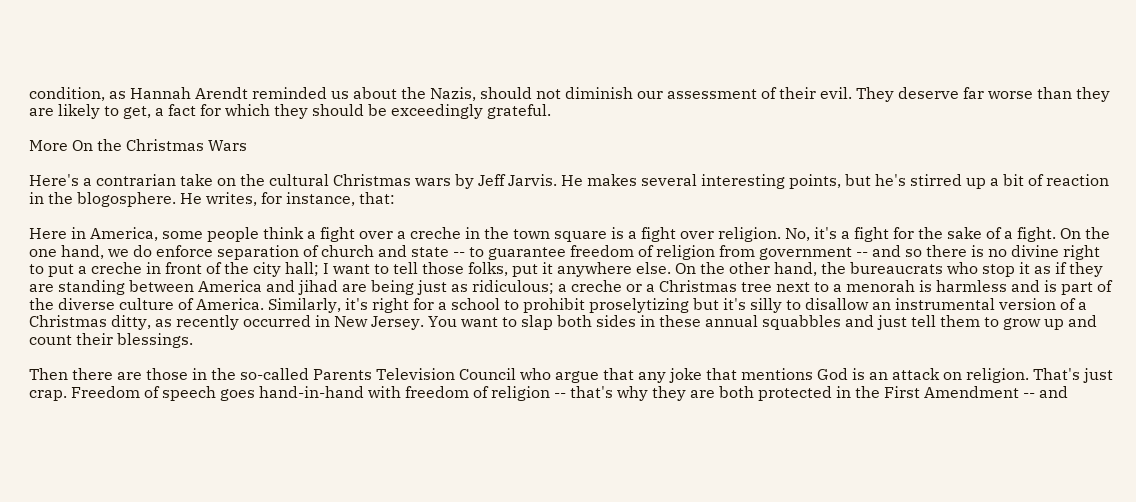condition, as Hannah Arendt reminded us about the Nazis, should not diminish our assessment of their evil. They deserve far worse than they are likely to get, a fact for which they should be exceedingly grateful.

More On the Christmas Wars

Here's a contrarian take on the cultural Christmas wars by Jeff Jarvis. He makes several interesting points, but he's stirred up a bit of reaction in the blogosphere. He writes, for instance, that:

Here in America, some people think a fight over a creche in the town square is a fight over religion. No, it's a fight for the sake of a fight. On the one hand, we do enforce separation of church and state -- to guarantee freedom of religion from government -- and so there is no divine right to put a creche in front of the city hall; I want to tell those folks, put it anywhere else. On the other hand, the bureaucrats who stop it as if they are standing between America and jihad are being just as ridiculous; a creche or a Christmas tree next to a menorah is harmless and is part of the diverse culture of America. Similarly, it's right for a school to prohibit proselytizing but it's silly to disallow an instrumental version of a Christmas ditty, as recently occurred in New Jersey. You want to slap both sides in these annual squabbles and just tell them to grow up and count their blessings.

Then there are those in the so-called Parents Television Council who argue that any joke that mentions God is an attack on religion. That's just crap. Freedom of speech goes hand-in-hand with freedom of religion -- that's why they are both protected in the First Amendment -- and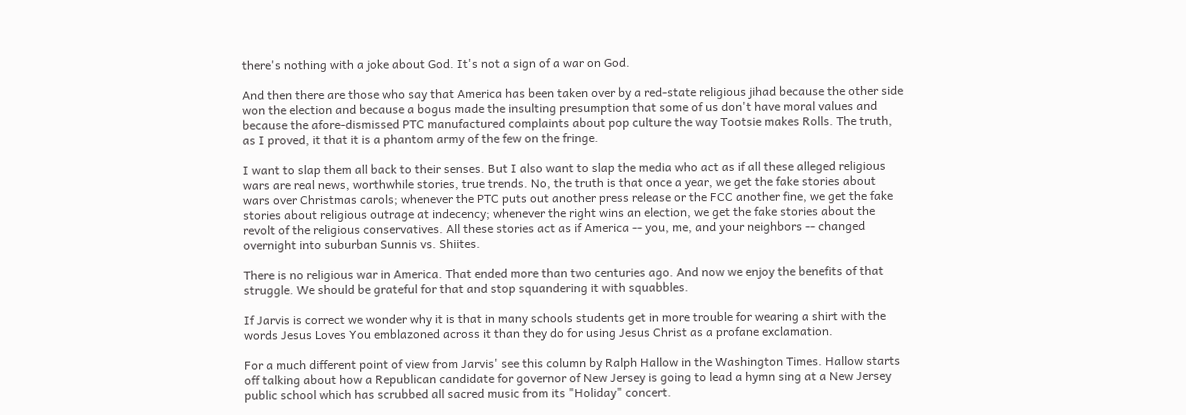there's nothing with a joke about God. It's not a sign of a war on God.

And then there are those who say that America has been taken over by a red-state religious jihad because the other side won the election and because a bogus made the insulting presumption that some of us don't have moral values and because the afore-dismissed PTC manufactured complaints about pop culture the way Tootsie makes Rolls. The truth, as I proved, it that it is a phantom army of the few on the fringe.

I want to slap them all back to their senses. But I also want to slap the media who act as if all these alleged religious wars are real news, worthwhile stories, true trends. No, the truth is that once a year, we get the fake stories about wars over Christmas carols; whenever the PTC puts out another press release or the FCC another fine, we get the fake stories about religious outrage at indecency; whenever the right wins an election, we get the fake stories about the revolt of the religious conservatives. All these stories act as if America -- you, me, and your neighbors -- changed overnight into suburban Sunnis vs. Shiites.

There is no religious war in America. That ended more than two centuries ago. And now we enjoy the benefits of that struggle. We should be grateful for that and stop squandering it with squabbles.

If Jarvis is correct we wonder why it is that in many schools students get in more trouble for wearing a shirt with the words Jesus Loves You emblazoned across it than they do for using Jesus Christ as a profane exclamation.

For a much different point of view from Jarvis' see this column by Ralph Hallow in the Washington Times. Hallow starts off talking about how a Republican candidate for governor of New Jersey is going to lead a hymn sing at a New Jersey public school which has scrubbed all sacred music from its "Holiday" concert.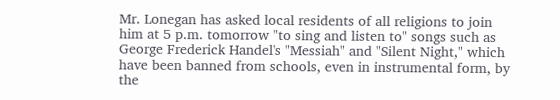Mr. Lonegan has asked local residents of all religions to join him at 5 p.m. tomorrow "to sing and listen to" songs such as George Frederick Handel's "Messiah" and "Silent Night," which have been banned from schools, even in instrumental form, by the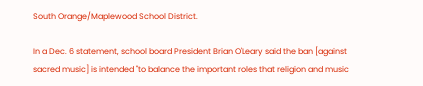South Orange/Maplewood School District.

In a Dec. 6 statement, school board President Brian O'Leary said the ban [against sacred music] is intended "to balance the important roles that religion and music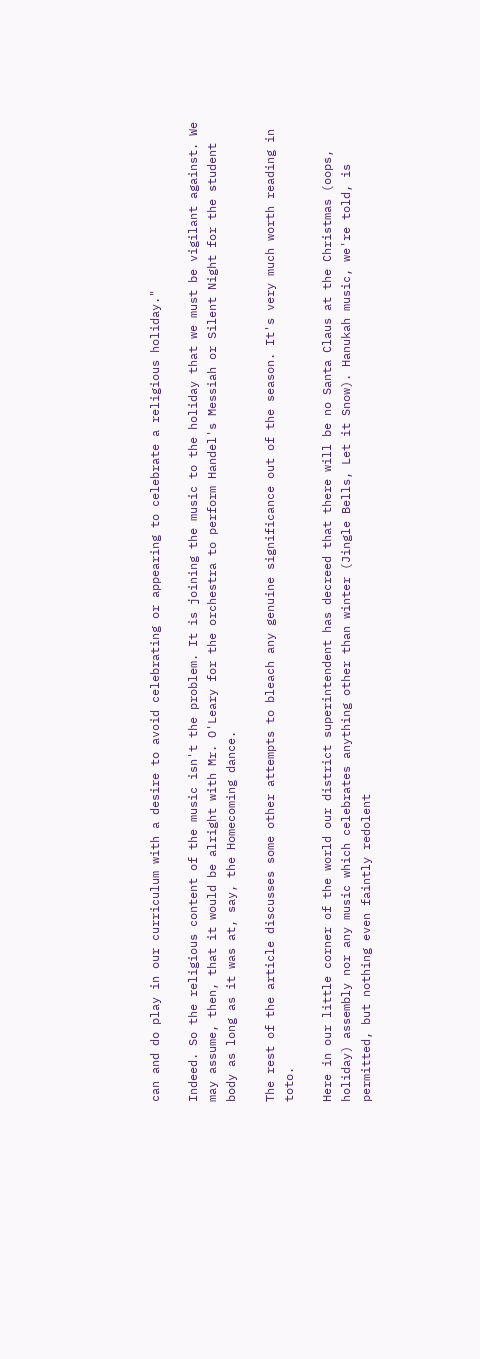can and do play in our curriculum with a desire to avoid celebrating or appearing to celebrate a religious holiday."

Indeed. So the religious content of the music isn't the problem. It is joining the music to the holiday that we must be vigilant against. We may assume, then, that it would be alright with Mr. O'Leary for the orchestra to perform Handel's Messiah or Silent Night for the student body as long as it was at, say, the Homecoming dance.

The rest of the article discusses some other attempts to bleach any genuine significance out of the season. It's very much worth reading in toto.

Here in our little corner of the world our district superintendent has decreed that there will be no Santa Claus at the Christmas (oops, holiday) assembly nor any music which celebrates anything other than winter (Jingle Bells, Let it Snow). Hanukah music, we're told, is permitted, but nothing even faintly redolent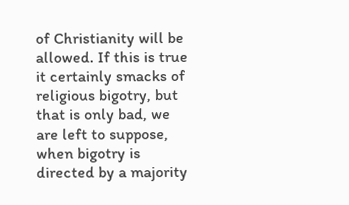of Christianity will be allowed. If this is true it certainly smacks of religious bigotry, but that is only bad, we are left to suppose, when bigotry is directed by a majority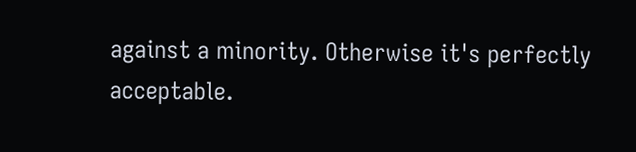against a minority. Otherwise it's perfectly acceptable.